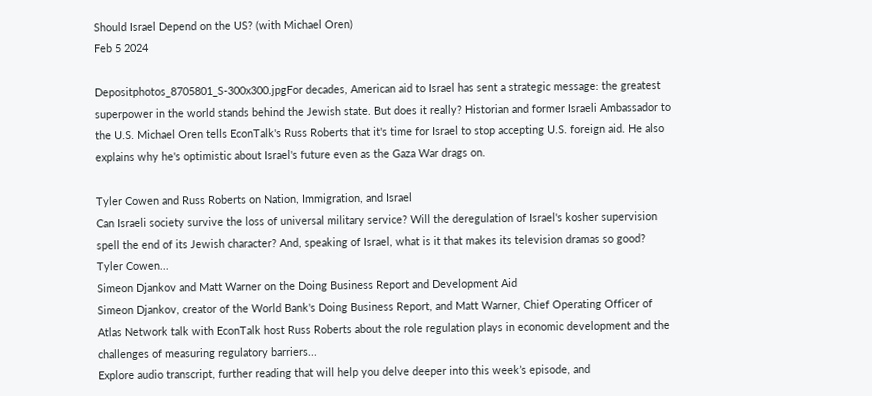Should Israel Depend on the US? (with Michael Oren)
Feb 5 2024

Depositphotos_8705801_S-300x300.jpgFor decades, American aid to Israel has sent a strategic message: the greatest superpower in the world stands behind the Jewish state. But does it really? Historian and former Israeli Ambassador to the U.S. Michael Oren tells EconTalk's Russ Roberts that it's time for Israel to stop accepting U.S. foreign aid. He also explains why he's optimistic about Israel's future even as the Gaza War drags on.

Tyler Cowen and Russ Roberts on Nation, Immigration, and Israel
Can Israeli society survive the loss of universal military service? Will the deregulation of Israel's kosher supervision spell the end of its Jewish character? And, speaking of Israel, what is it that makes its television dramas so good? Tyler Cowen...
Simeon Djankov and Matt Warner on the Doing Business Report and Development Aid
Simeon Djankov, creator of the World Bank's Doing Business Report, and Matt Warner, Chief Operating Officer of Atlas Network talk with EconTalk host Russ Roberts about the role regulation plays in economic development and the challenges of measuring regulatory barriers...
Explore audio transcript, further reading that will help you delve deeper into this week’s episode, and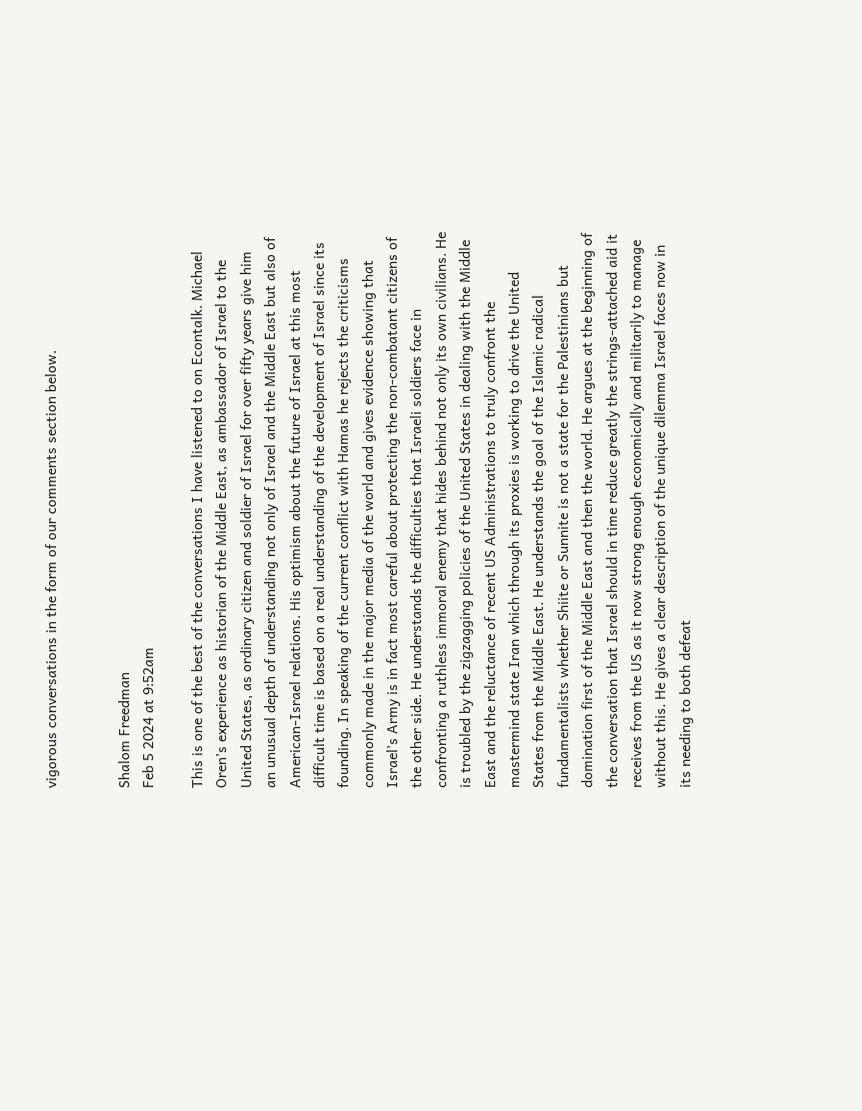vigorous conversations in the form of our comments section below.


Shalom Freedman
Feb 5 2024 at 9:52am

This is one of the best of the conversations I have listened to on Econtalk. Michael Oren’s experience as historian of the Middle East, as ambassador of Israel to the United States, as ordinary citizen and soldier of Israel for over fifty years give him an unusual depth of understanding not only of Israel and the Middle East but also of American-Israel relations. His optimism about the future of Israel at this most difficult time is based on a real understanding of the development of Israel since its founding. In speaking of the current conflict with Hamas he rejects the criticisms commonly made in the major media of the world and gives evidence showing that Israel’s Army is in fact most careful about protecting the non-combatant citizens of the other side. He understands the difficulties that Israeli soldiers face in confronting a ruthless immoral enemy that hides behind not only its own civilians. He is troubled by the zigzagging policies of the United States in dealing with the Middle East and the reluctance of recent US Administrations to truly confront the mastermind state Iran which through its proxies is working to drive the United States from the Middle East. He understands the goal of the Islamic radical fundamentalists whether Shiite or Sunnite is not a state for the Palestinians but domination first of the Middle East and then the world. He argues at the beginning of the conversation that Israel should in time reduce greatly the strings-attached aid it receives from the US as it now strong enough economically and militarily to manage without this. He gives a clear description of the unique dilemma Israel faces now in its needing to both defeat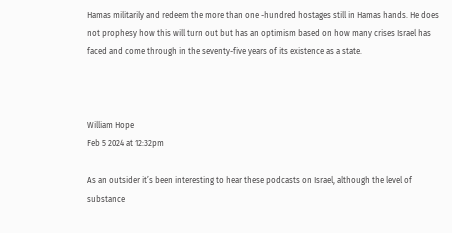Hamas militarily and redeem the more than one -hundred hostages still in Hamas hands. He does not prophesy how this will turn out but has an optimism based on how many crises Israel has faced and come through in the seventy-five years of its existence as a state.



William Hope
Feb 5 2024 at 12:32pm

As an outsider it’s been interesting to hear these podcasts on Israel, although the level of substance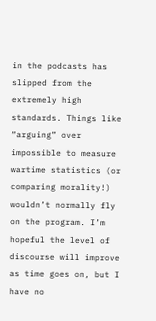in the podcasts has slipped from the extremely high standards. Things like “arguing” over impossible to measure wartime statistics (or comparing morality!) wouldn’t normally fly on the program. I’m hopeful the level of discourse will improve as time goes on, but I have no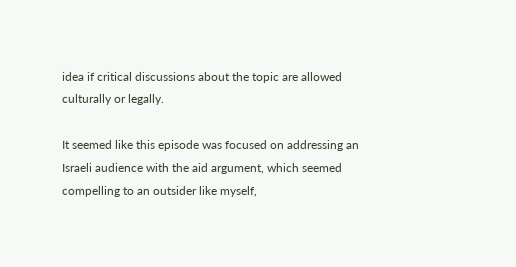idea if critical discussions about the topic are allowed culturally or legally.

It seemed like this episode was focused on addressing an Israeli audience with the aid argument, which seemed compelling to an outsider like myself,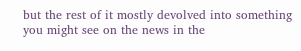but the rest of it mostly devolved into something you might see on the news in the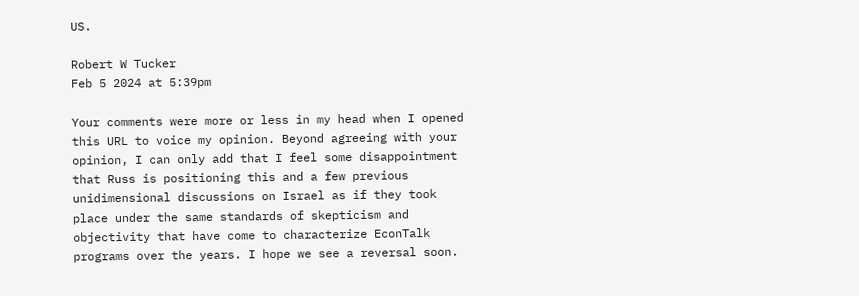US.

Robert W Tucker
Feb 5 2024 at 5:39pm

Your comments were more or less in my head when I opened this URL to voice my opinion. Beyond agreeing with your opinion, I can only add that I feel some disappointment that Russ is positioning this and a few previous unidimensional discussions on Israel as if they took place under the same standards of skepticism and objectivity that have come to characterize EconTalk programs over the years. I hope we see a reversal soon.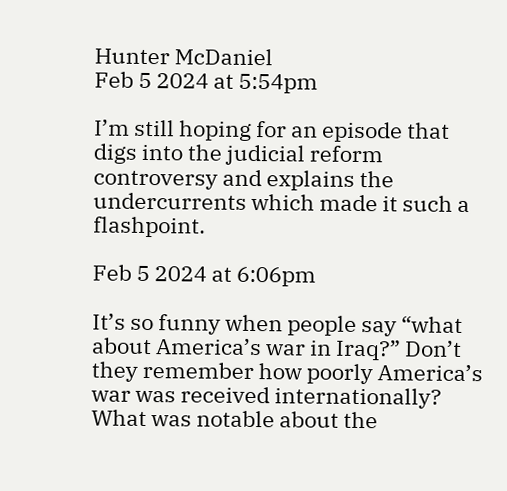Hunter McDaniel
Feb 5 2024 at 5:54pm

I’m still hoping for an episode that digs into the judicial reform controversy and explains the undercurrents which made it such a flashpoint.

Feb 5 2024 at 6:06pm

It’s so funny when people say “what about America’s war in Iraq?” Don’t they remember how poorly America’s war was received internationally? What was notable about the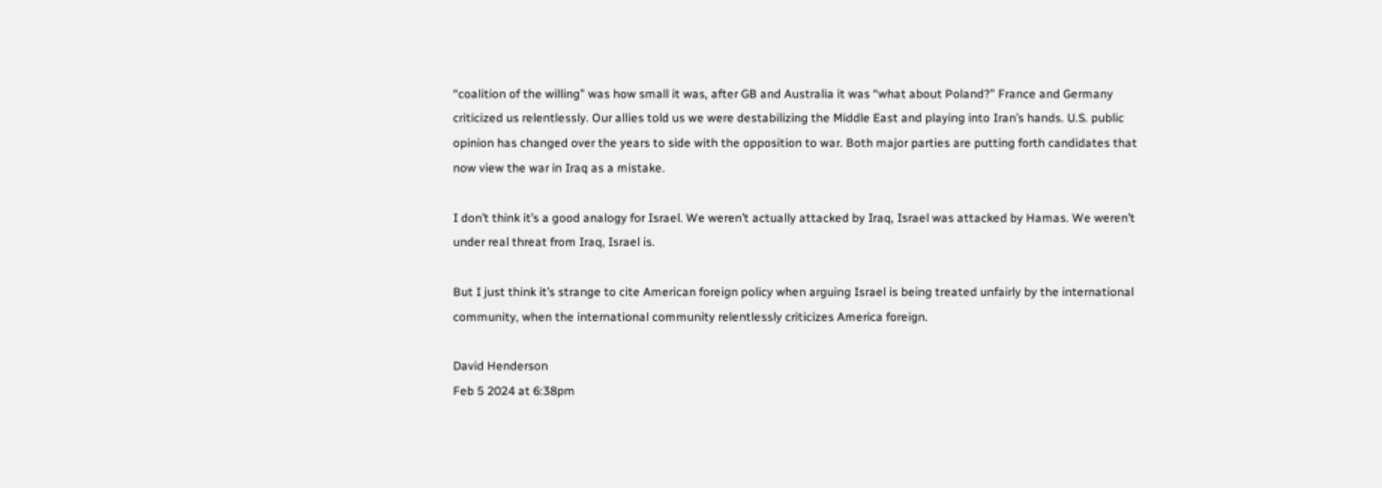“coalition of the willing” was how small it was, after GB and Australia it was “what about Poland?” France and Germany criticized us relentlessly. Our allies told us we were destabilizing the Middle East and playing into Iran’s hands. U.S. public opinion has changed over the years to side with the opposition to war. Both major parties are putting forth candidates that now view the war in Iraq as a mistake.

I don’t think it’s a good analogy for Israel. We weren’t actually attacked by Iraq, Israel was attacked by Hamas. We weren’t under real threat from Iraq, Israel is.

But I just think it’s strange to cite American foreign policy when arguing Israel is being treated unfairly by the international community, when the international community relentlessly criticizes America foreign.

David Henderson
Feb 5 2024 at 6:38pm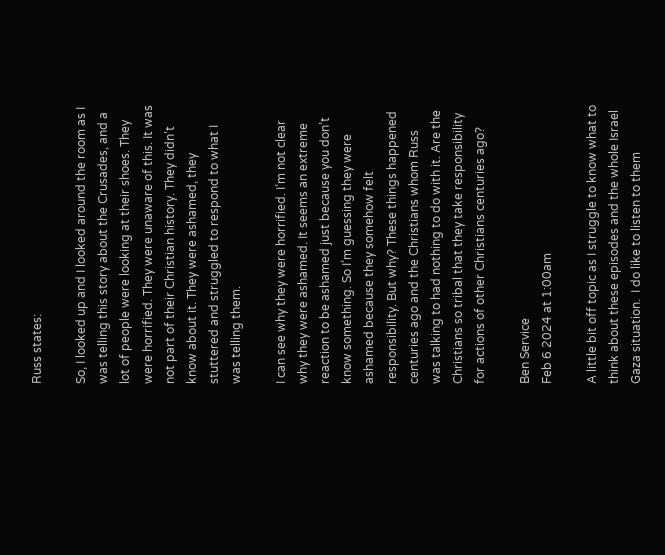Russ states:

So, I looked up and I looked around the room as I was telling this story about the Crusades, and a lot of people were looking at their shoes. They were horrified. They were unaware of this. It was not part of their Christian history. They didn’t know about it. They were ashamed, they stuttered and struggled to respond to what I was telling them.

I can see why they were horrified. I’m not clear why they were ashamed. It seems an extreme reaction to be ashamed just because you don’t know something. So I’m guessing they were ashamed because they somehow felt responsibility. But why? These things happened centuries ago and the Christians whom Russ was talking to had nothing to do with it. Are the Christians so tribal that they take responsibility for actions of other Christians centuries ago?

Ben Service
Feb 6 2024 at 1:00am

A little bit off topic as I struggle to know what to think about these episodes and the whole Israel Gaza situation.  I do like to listen to them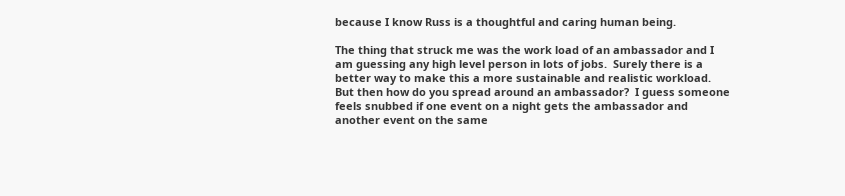because I know Russ is a thoughtful and caring human being.

The thing that struck me was the work load of an ambassador and I am guessing any high level person in lots of jobs.  Surely there is a better way to make this a more sustainable and realistic workload.  But then how do you spread around an ambassador?  I guess someone feels snubbed if one event on a night gets the ambassador and another event on the same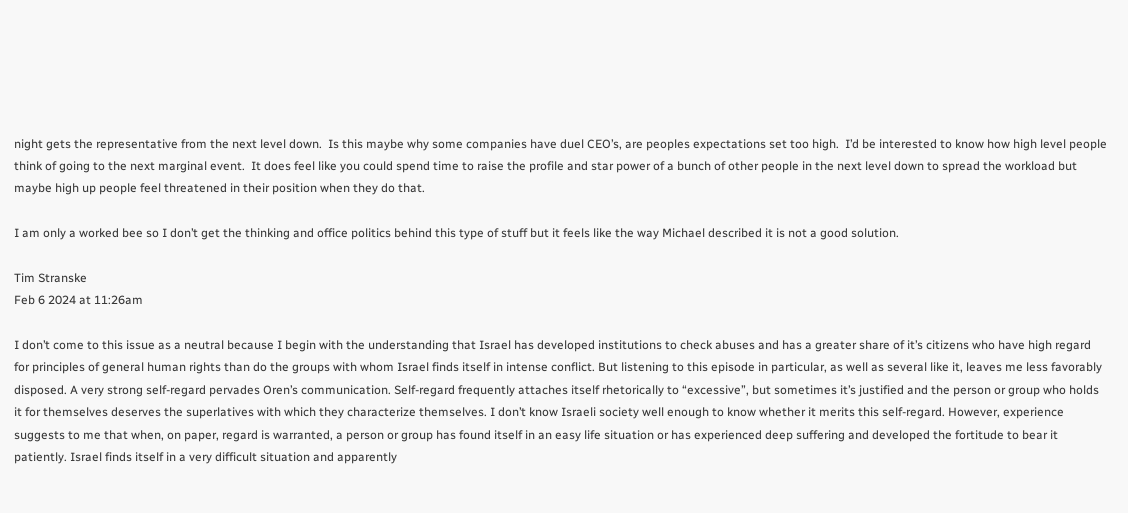night gets the representative from the next level down.  Is this maybe why some companies have duel CEO’s, are peoples expectations set too high.  I’d be interested to know how high level people think of going to the next marginal event.  It does feel like you could spend time to raise the profile and star power of a bunch of other people in the next level down to spread the workload but maybe high up people feel threatened in their position when they do that.

I am only a worked bee so I don’t get the thinking and office politics behind this type of stuff but it feels like the way Michael described it is not a good solution.

Tim Stranske
Feb 6 2024 at 11:26am

I don’t come to this issue as a neutral because I begin with the understanding that Israel has developed institutions to check abuses and has a greater share of it’s citizens who have high regard for principles of general human rights than do the groups with whom Israel finds itself in intense conflict. But listening to this episode in particular, as well as several like it, leaves me less favorably disposed. A very strong self-regard pervades Oren’s communication. Self-regard frequently attaches itself rhetorically to “excessive”, but sometimes it’s justified and the person or group who holds it for themselves deserves the superlatives with which they characterize themselves. I don’t know Israeli society well enough to know whether it merits this self-regard. However, experience suggests to me that when, on paper, regard is warranted, a person or group has found itself in an easy life situation or has experienced deep suffering and developed the fortitude to bear it patiently. Israel finds itself in a very difficult situation and apparently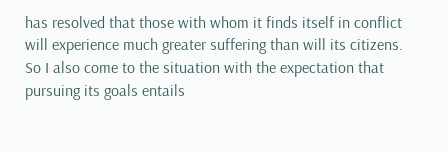has resolved that those with whom it finds itself in conflict will experience much greater suffering than will its citizens. So I also come to the situation with the expectation that pursuing its goals entails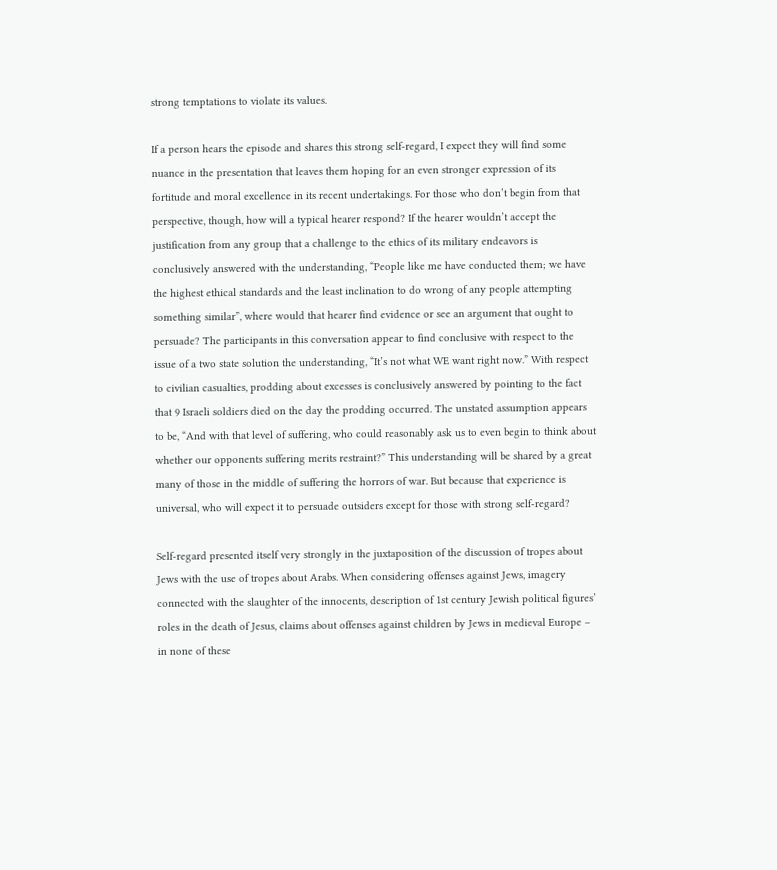strong temptations to violate its values.

If a person hears the episode and shares this strong self-regard, I expect they will find some nuance in the presentation that leaves them hoping for an even stronger expression of its fortitude and moral excellence in its recent undertakings. For those who don’t begin from that perspective, though, how will a typical hearer respond? If the hearer wouldn’t accept the justification from any group that a challenge to the ethics of its military endeavors is conclusively answered with the understanding, “People like me have conducted them; we have the highest ethical standards and the least inclination to do wrong of any people attempting something similar”, where would that hearer find evidence or see an argument that ought to persuade? The participants in this conversation appear to find conclusive with respect to the issue of a two state solution the understanding, “It’s not what WE want right now.” With respect to civilian casualties, prodding about excesses is conclusively answered by pointing to the fact that 9 Israeli soldiers died on the day the prodding occurred. The unstated assumption appears to be, “And with that level of suffering, who could reasonably ask us to even begin to think about whether our opponents suffering merits restraint?” This understanding will be shared by a great many of those in the middle of suffering the horrors of war. But because that experience is universal, who will expect it to persuade outsiders except for those with strong self-regard?

Self-regard presented itself very strongly in the juxtaposition of the discussion of tropes about Jews with the use of tropes about Arabs. When considering offenses against Jews, imagery connected with the slaughter of the innocents, description of 1st century Jewish political figures’ roles in the death of Jesus, claims about offenses against children by Jews in medieval Europe – in none of these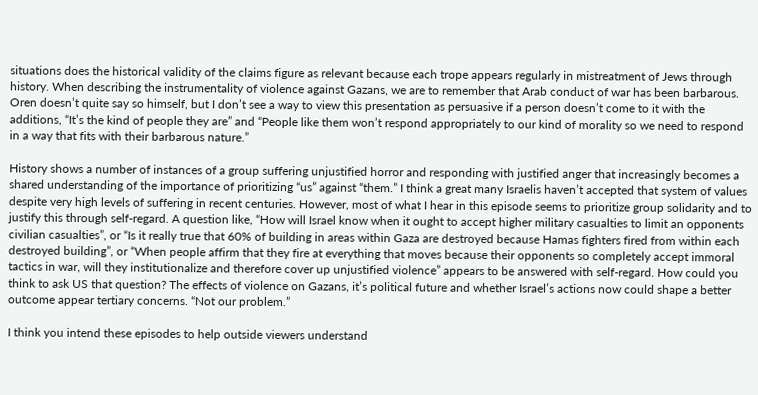situations does the historical validity of the claims figure as relevant because each trope appears regularly in mistreatment of Jews through history. When describing the instrumentality of violence against Gazans, we are to remember that Arab conduct of war has been barbarous. Oren doesn’t quite say so himself, but I don’t see a way to view this presentation as persuasive if a person doesn’t come to it with the additions, “It’s the kind of people they are” and “People like them won’t respond appropriately to our kind of morality so we need to respond in a way that fits with their barbarous nature.”

History shows a number of instances of a group suffering unjustified horror and responding with justified anger that increasingly becomes a shared understanding of the importance of prioritizing “us” against “them.” I think a great many Israelis haven’t accepted that system of values despite very high levels of suffering in recent centuries. However, most of what I hear in this episode seems to prioritize group solidarity and to justify this through self-regard. A question like, “How will Israel know when it ought to accept higher military casualties to limit an opponents civilian casualties”, or “Is it really true that 60% of building in areas within Gaza are destroyed because Hamas fighters fired from within each destroyed building”, or “When people affirm that they fire at everything that moves because their opponents so completely accept immoral tactics in war, will they institutionalize and therefore cover up unjustified violence” appears to be answered with self-regard. How could you think to ask US that question? The effects of violence on Gazans, it’s political future and whether Israel’s actions now could shape a better outcome appear tertiary concerns. “Not our problem.”

I think you intend these episodes to help outside viewers understand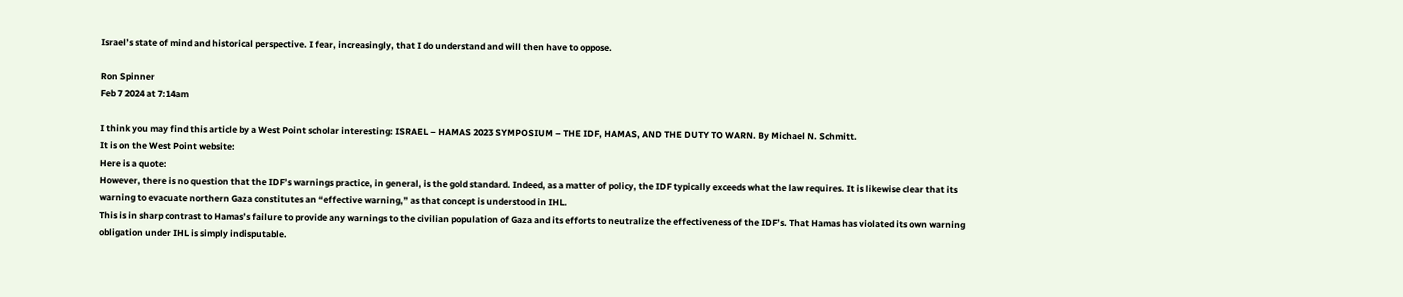Israel’s state of mind and historical perspective. I fear, increasingly, that I do understand and will then have to oppose.

Ron Spinner
Feb 7 2024 at 7:14am

I think you may find this article by a West Point scholar interesting: ISRAEL – HAMAS 2023 SYMPOSIUM – THE IDF, HAMAS, AND THE DUTY TO WARN. By Michael N. Schmitt.
It is on the West Point website:
Here is a quote:
However, there is no question that the IDF’s warnings practice, in general, is the gold standard. Indeed, as a matter of policy, the IDF typically exceeds what the law requires. It is likewise clear that its warning to evacuate northern Gaza constitutes an “effective warning,” as that concept is understood in IHL.
This is in sharp contrast to Hamas’s failure to provide any warnings to the civilian population of Gaza and its efforts to neutralize the effectiveness of the IDF’s. That Hamas has violated its own warning obligation under IHL is simply indisputable.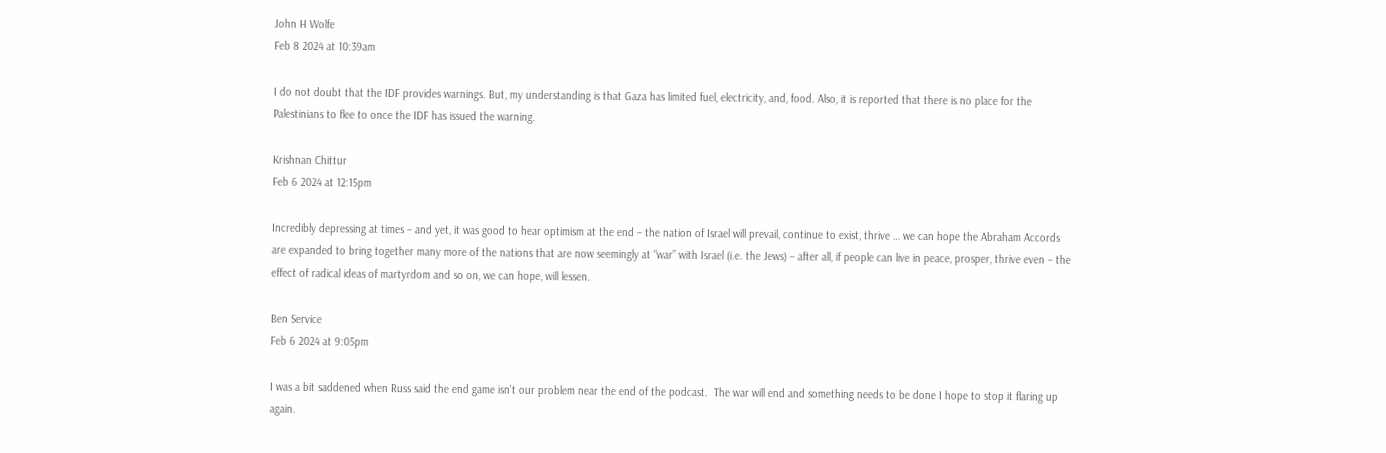John H Wolfe
Feb 8 2024 at 10:39am

I do not doubt that the IDF provides warnings. But, my understanding is that Gaza has limited fuel, electricity, and, food. Also, it is reported that there is no place for the Palestinians to flee to once the IDF has issued the warning.

Krishnan Chittur
Feb 6 2024 at 12:15pm

Incredibly depressing at times – and yet, it was good to hear optimism at the end – the nation of Israel will prevail, continue to exist, thrive … we can hope the Abraham Accords are expanded to bring together many more of the nations that are now seemingly at “war” with Israel (i.e. the Jews) – after all, if people can live in peace, prosper, thrive even – the effect of radical ideas of martyrdom and so on, we can hope, will lessen.

Ben Service
Feb 6 2024 at 9:05pm

I was a bit saddened when Russ said the end game isn’t our problem near the end of the podcast.  The war will end and something needs to be done I hope to stop it flaring up again.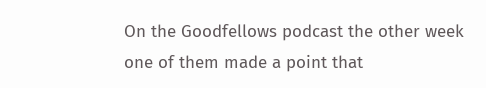On the Goodfellows podcast the other week one of them made a point that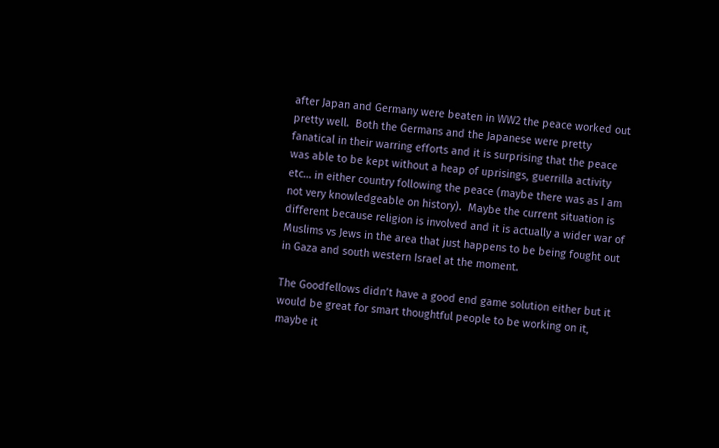after Japan and Germany were beaten in WW2 the peace worked out pretty well.  Both the Germans and the Japanese were pretty fanatical in their warring efforts and it is surprising that the peace was able to be kept without a heap of uprisings, guerrilla activity etc… in either country following the peace (maybe there was as I am not very knowledgeable on history).  Maybe the current situation is different because religion is involved and it is actually a wider war of Muslims vs Jews in the area that just happens to be being fought out in Gaza and south western Israel at the moment.

The Goodfellows didn’t have a good end game solution either but it would be great for smart thoughtful people to be working on it, maybe it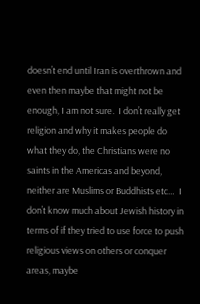doesn’t end until Iran is overthrown and even then maybe that might not be enough, I am not sure.  I don’t really get religion and why it makes people do what they do, the Christians were no saints in the Americas and beyond, neither are Muslims or Buddhists etc…  I don’t know much about Jewish history in terms of if they tried to use force to push religious views on others or conquer areas, maybe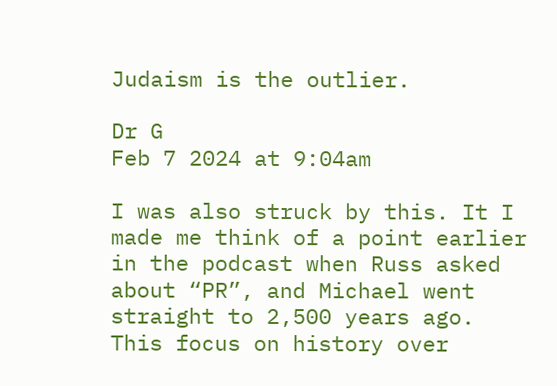Judaism is the outlier.

Dr G
Feb 7 2024 at 9:04am

I was also struck by this. It I made me think of a point earlier in the podcast when Russ asked about “PR”, and Michael went straight to 2,500 years ago. This focus on history over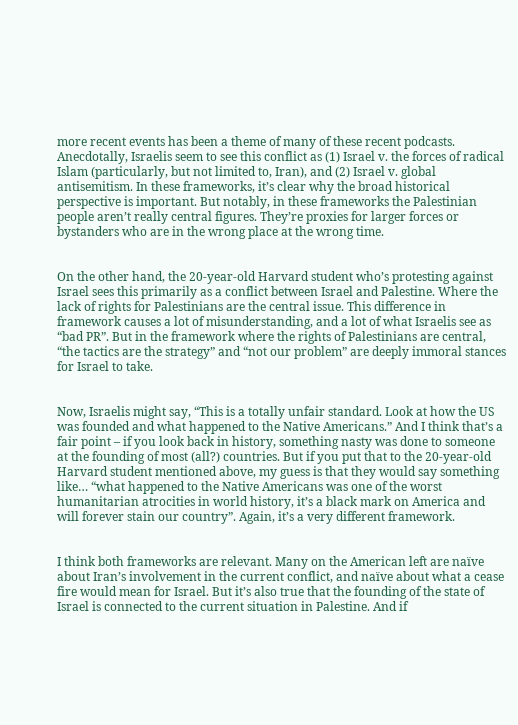more recent events has been a theme of many of these recent podcasts. Anecdotally, Israelis seem to see this conflict as (1) Israel v. the forces of radical Islam (particularly, but not limited to, Iran), and (2) Israel v. global antisemitism. In these frameworks, it’s clear why the broad historical perspective is important. But notably, in these frameworks the Palestinian people aren’t really central figures. They’re proxies for larger forces or bystanders who are in the wrong place at the wrong time.


On the other hand, the 20-year-old Harvard student who’s protesting against Israel sees this primarily as a conflict between Israel and Palestine. Where the lack of rights for Palestinians are the central issue. This difference in framework causes a lot of misunderstanding, and a lot of what Israelis see as “bad PR”. But in the framework where the rights of Palestinians are central, “the tactics are the strategy” and “not our problem” are deeply immoral stances for Israel to take.


Now, Israelis might say, “This is a totally unfair standard. Look at how the US was founded and what happened to the Native Americans.” And I think that’s a fair point – if you look back in history, something nasty was done to someone at the founding of most (all?) countries. But if you put that to the 20-year-old Harvard student mentioned above, my guess is that they would say something like… “what happened to the Native Americans was one of the worst humanitarian atrocities in world history, it’s a black mark on America and will forever stain our country”. Again, it’s a very different framework.


I think both frameworks are relevant. Many on the American left are naïve about Iran’s involvement in the current conflict, and naïve about what a cease fire would mean for Israel. But it’s also true that the founding of the state of Israel is connected to the current situation in Palestine. And if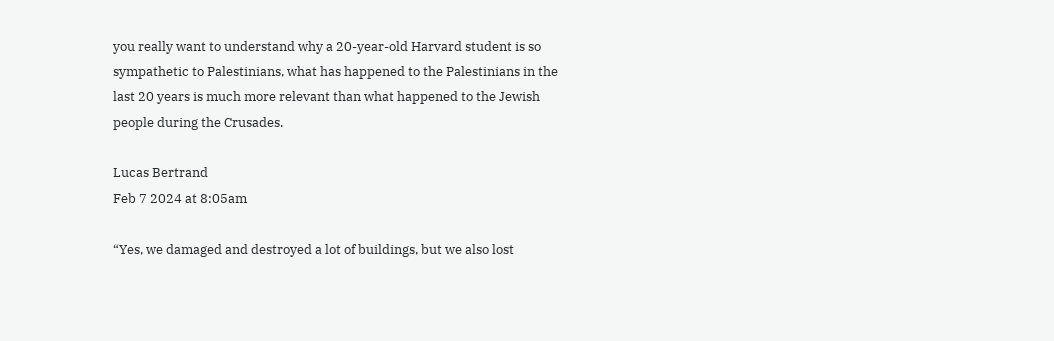you really want to understand why a 20-year-old Harvard student is so sympathetic to Palestinians, what has happened to the Palestinians in the last 20 years is much more relevant than what happened to the Jewish people during the Crusades.

Lucas Bertrand
Feb 7 2024 at 8:05am

“Yes, we damaged and destroyed a lot of buildings, but we also lost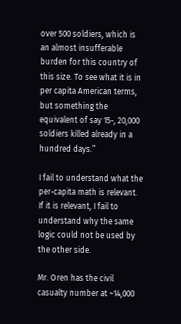over 500 soldiers, which is an almost insufferable burden for this country of this size. To see what it is in per capita American terms, but something the equivalent of say 15-, 20,000 soldiers killed already in a hundred days.”

I fail to understand what the per-capita math is relevant. If it is relevant, I fail to understand why the same logic could not be used by the other side.

Mr. Oren has the civil casualty number at ~14,000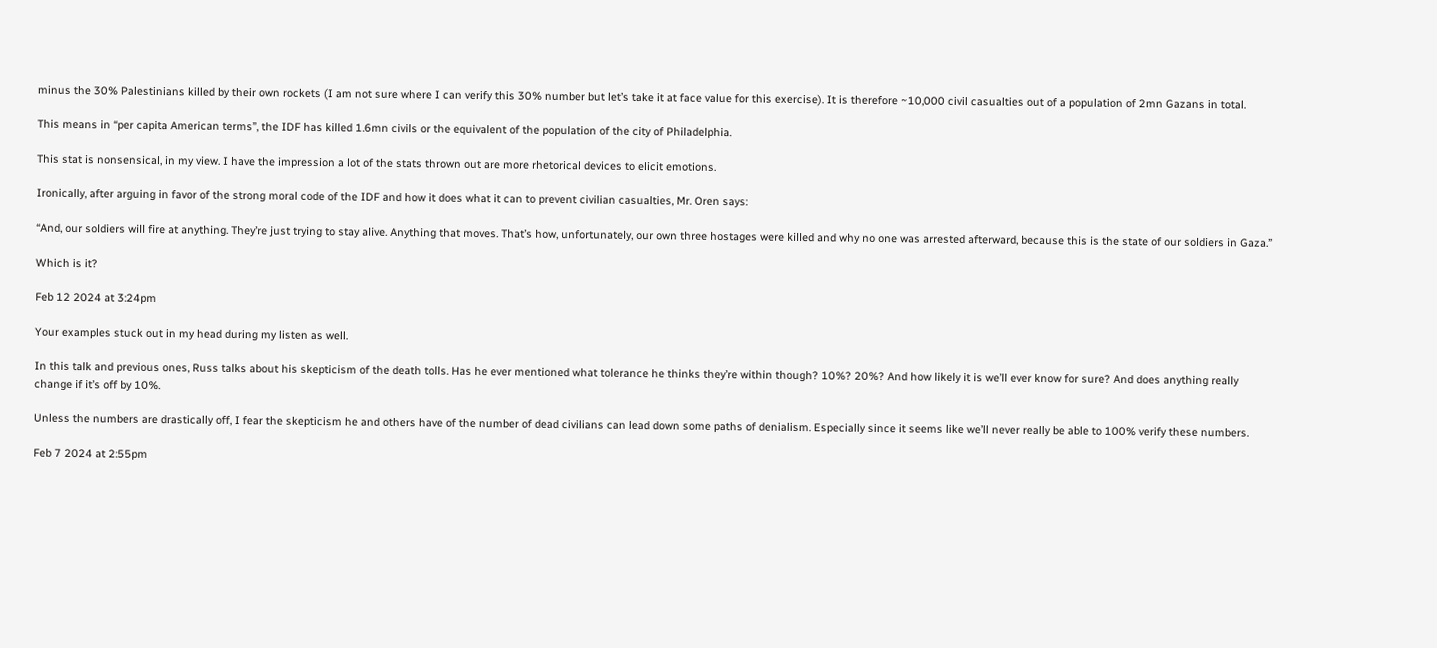minus the 30% Palestinians killed by their own rockets (I am not sure where I can verify this 30% number but let’s take it at face value for this exercise). It is therefore ~10,000 civil casualties out of a population of 2mn Gazans in total.

This means in “per capita American terms”, the IDF has killed 1.6mn civils or the equivalent of the population of the city of Philadelphia.

This stat is nonsensical, in my view. I have the impression a lot of the stats thrown out are more rhetorical devices to elicit emotions.

Ironically, after arguing in favor of the strong moral code of the IDF and how it does what it can to prevent civilian casualties, Mr. Oren says:

“And, our soldiers will fire at anything. They’re just trying to stay alive. Anything that moves. That’s how, unfortunately, our own three hostages were killed and why no one was arrested afterward, because this is the state of our soldiers in Gaza.”

Which is it?

Feb 12 2024 at 3:24pm

Your examples stuck out in my head during my listen as well.

In this talk and previous ones, Russ talks about his skepticism of the death tolls. Has he ever mentioned what tolerance he thinks they’re within though? 10%? 20%? And how likely it is we’ll ever know for sure? And does anything really change if it’s off by 10%.

Unless the numbers are drastically off, I fear the skepticism he and others have of the number of dead civilians can lead down some paths of denialism. Especially since it seems like we’ll never really be able to 100% verify these numbers.

Feb 7 2024 at 2:55pm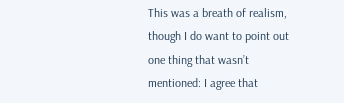This was a breath of realism, though I do want to point out one thing that wasn’t mentioned: I agree that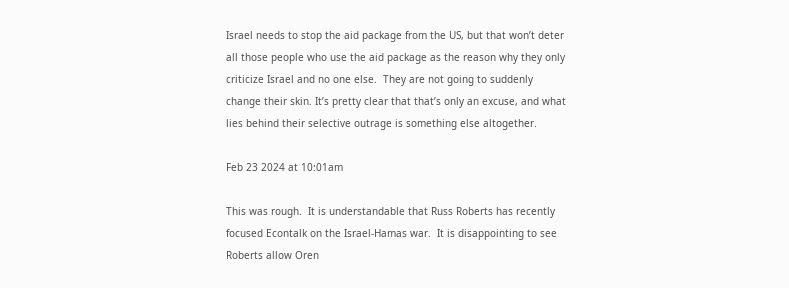Israel needs to stop the aid package from the US, but that won’t deter all those people who use the aid package as the reason why they only criticize Israel and no one else.  They are not going to suddenly change their skin. It’s pretty clear that that’s only an excuse, and what lies behind their selective outrage is something else altogether.

Feb 23 2024 at 10:01am

This was rough.  It is understandable that Russ Roberts has recently focused Econtalk on the Israel-Hamas war.  It is disappointing to see Roberts allow Oren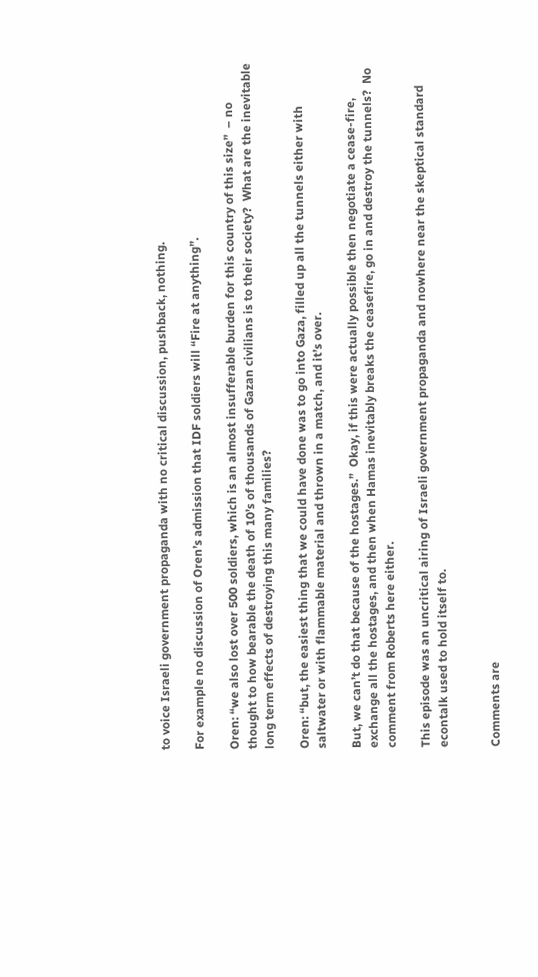to voice Israeli government propaganda with no critical discussion, pushback, nothing.

For example no discussion of Oren’s admission that IDF soldiers will “Fire at anything”.

Oren: “we also lost over 500 soldiers, which is an almost insufferable burden for this country of this size”  – no thought to how bearable the death of 10’s of thousands of Gazan civilians is to their society?  What are the inevitable long term effects of destroying this many families?

Oren: “but, the easiest thing that we could have done was to go into Gaza, filled up all the tunnels either with saltwater or with flammable material and thrown in a match, and it’s over.

But, we can’t do that because of the hostages.”  Okay, if this were actually possible then negotiate a cease-fire, exchange all the hostages, and then when Hamas inevitably breaks the ceasefire, go in and destroy the tunnels?  No comment from Roberts here either.

This episode was an uncritical airing of Israeli government propaganda and nowhere near the skeptical standard econtalk used to hold itself to.


Comments are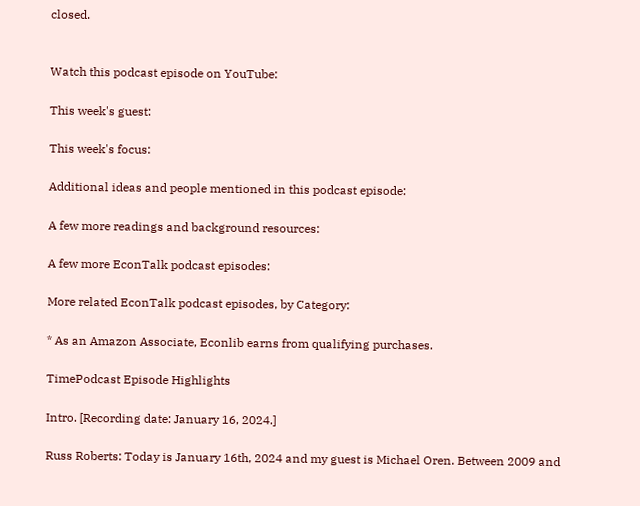closed.


Watch this podcast episode on YouTube:

This week's guest:

This week's focus:

Additional ideas and people mentioned in this podcast episode:

A few more readings and background resources:

A few more EconTalk podcast episodes:

More related EconTalk podcast episodes, by Category:

* As an Amazon Associate, Econlib earns from qualifying purchases.

TimePodcast Episode Highlights

Intro. [Recording date: January 16, 2024.]

Russ Roberts: Today is January 16th, 2024 and my guest is Michael Oren. Between 2009 and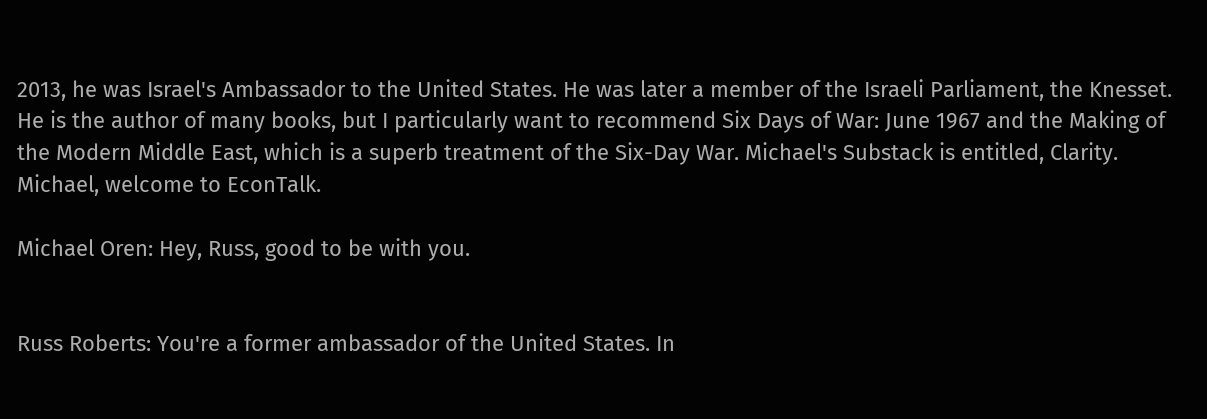2013, he was Israel's Ambassador to the United States. He was later a member of the Israeli Parliament, the Knesset. He is the author of many books, but I particularly want to recommend Six Days of War: June 1967 and the Making of the Modern Middle East, which is a superb treatment of the Six-Day War. Michael's Substack is entitled, Clarity. Michael, welcome to EconTalk.

Michael Oren: Hey, Russ, good to be with you.


Russ Roberts: You're a former ambassador of the United States. In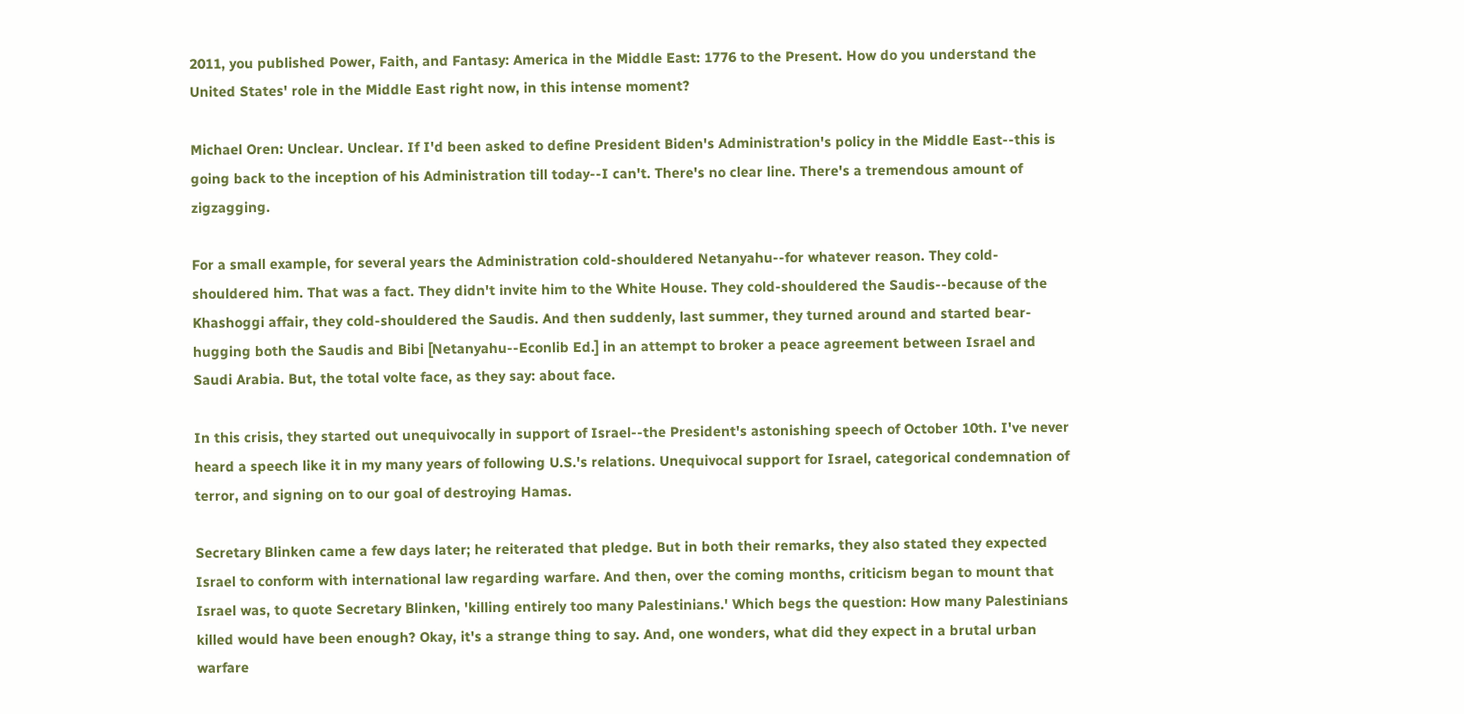2011, you published Power, Faith, and Fantasy: America in the Middle East: 1776 to the Present. How do you understand the United States' role in the Middle East right now, in this intense moment?

Michael Oren: Unclear. Unclear. If I'd been asked to define President Biden's Administration's policy in the Middle East--this is going back to the inception of his Administration till today--I can't. There's no clear line. There's a tremendous amount of zigzagging.

For a small example, for several years the Administration cold-shouldered Netanyahu--for whatever reason. They cold-shouldered him. That was a fact. They didn't invite him to the White House. They cold-shouldered the Saudis--because of the Khashoggi affair, they cold-shouldered the Saudis. And then suddenly, last summer, they turned around and started bear-hugging both the Saudis and Bibi [Netanyahu--Econlib Ed.] in an attempt to broker a peace agreement between Israel and Saudi Arabia. But, the total volte face, as they say: about face.

In this crisis, they started out unequivocally in support of Israel--the President's astonishing speech of October 10th. I've never heard a speech like it in my many years of following U.S.'s relations. Unequivocal support for Israel, categorical condemnation of terror, and signing on to our goal of destroying Hamas.

Secretary Blinken came a few days later; he reiterated that pledge. But in both their remarks, they also stated they expected Israel to conform with international law regarding warfare. And then, over the coming months, criticism began to mount that Israel was, to quote Secretary Blinken, 'killing entirely too many Palestinians.' Which begs the question: How many Palestinians killed would have been enough? Okay, it's a strange thing to say. And, one wonders, what did they expect in a brutal urban warfare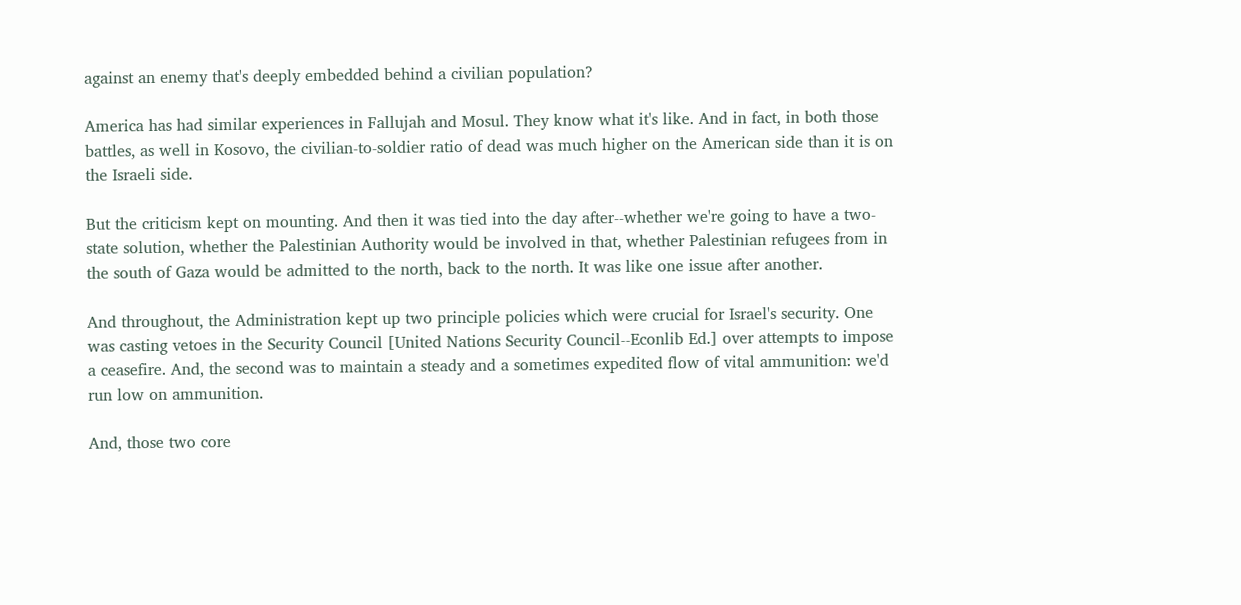against an enemy that's deeply embedded behind a civilian population?

America has had similar experiences in Fallujah and Mosul. They know what it's like. And in fact, in both those battles, as well in Kosovo, the civilian-to-soldier ratio of dead was much higher on the American side than it is on the Israeli side.

But the criticism kept on mounting. And then it was tied into the day after--whether we're going to have a two-state solution, whether the Palestinian Authority would be involved in that, whether Palestinian refugees from in the south of Gaza would be admitted to the north, back to the north. It was like one issue after another.

And throughout, the Administration kept up two principle policies which were crucial for Israel's security. One was casting vetoes in the Security Council [United Nations Security Council--Econlib Ed.] over attempts to impose a ceasefire. And, the second was to maintain a steady and a sometimes expedited flow of vital ammunition: we'd run low on ammunition.

And, those two core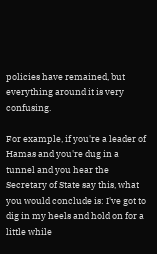policies have remained, but everything around it is very confusing.

For example, if you're a leader of Hamas and you're dug in a tunnel and you hear the Secretary of State say this, what you would conclude is: I've got to dig in my heels and hold on for a little while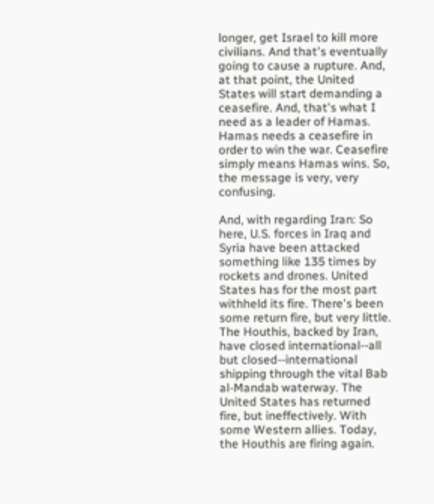longer, get Israel to kill more civilians. And that's eventually going to cause a rupture. And, at that point, the United States will start demanding a ceasefire. And, that's what I need as a leader of Hamas. Hamas needs a ceasefire in order to win the war. Ceasefire simply means Hamas wins. So, the message is very, very confusing.

And, with regarding Iran: So here, U.S. forces in Iraq and Syria have been attacked something like 135 times by rockets and drones. United States has for the most part withheld its fire. There's been some return fire, but very little. The Houthis, backed by Iran, have closed international--all but closed--international shipping through the vital Bab al-Mandab waterway. The United States has returned fire, but ineffectively. With some Western allies. Today, the Houthis are firing again.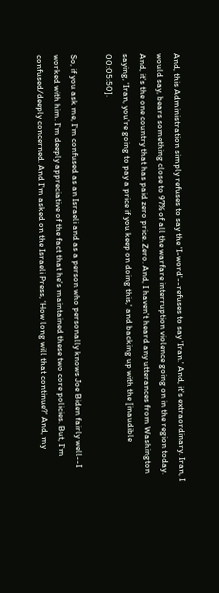And, this Administration simply refuses to say the 'I-word'--refuses to say 'Iran.' And, it's extraordinary. Iran, I would say, bears something close to 97% of all the warfare interruption violence going on in the region today. And, it's the one country that has paid zero price. Zero. And, I haven't heard any utterances from Washington saying, 'Iran, you're going to pay a price if you keep on doing this,' and backing up with the [inaudible 00:05:50].

So, if you ask me, I'm confused as an Israeli and as a person who personally knows Joe Biden fairly well--I worked with him. I'm deeply appreciative of the fact that he's maintained these two core policies. But, I'm confused/deeply concerned. And I'm asked on the Israeli Press, 'How long will that continue?' And, my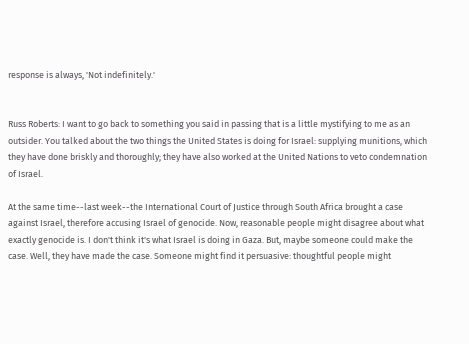response is always, 'Not indefinitely.'


Russ Roberts: I want to go back to something you said in passing that is a little mystifying to me as an outsider. You talked about the two things the United States is doing for Israel: supplying munitions, which they have done briskly and thoroughly; they have also worked at the United Nations to veto condemnation of Israel.

At the same time--last week--the International Court of Justice through South Africa brought a case against Israel, therefore accusing Israel of genocide. Now, reasonable people might disagree about what exactly genocide is. I don't think it's what Israel is doing in Gaza. But, maybe someone could make the case. Well, they have made the case. Someone might find it persuasive: thoughtful people might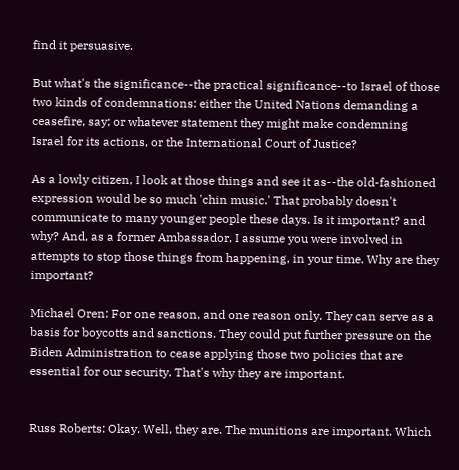find it persuasive.

But what's the significance--the practical significance--to Israel of those two kinds of condemnations: either the United Nations demanding a ceasefire, say; or whatever statement they might make condemning Israel for its actions, or the International Court of Justice?

As a lowly citizen, I look at those things and see it as--the old-fashioned expression would be so much 'chin music.' That probably doesn't communicate to many younger people these days. Is it important? and why? And, as a former Ambassador, I assume you were involved in attempts to stop those things from happening, in your time. Why are they important?

Michael Oren: For one reason, and one reason only. They can serve as a basis for boycotts and sanctions. They could put further pressure on the Biden Administration to cease applying those two policies that are essential for our security. That's why they are important.


Russ Roberts: Okay. Well, they are. The munitions are important. Which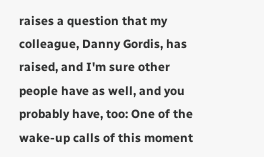raises a question that my colleague, Danny Gordis, has raised, and I'm sure other people have as well, and you probably have, too: One of the wake-up calls of this moment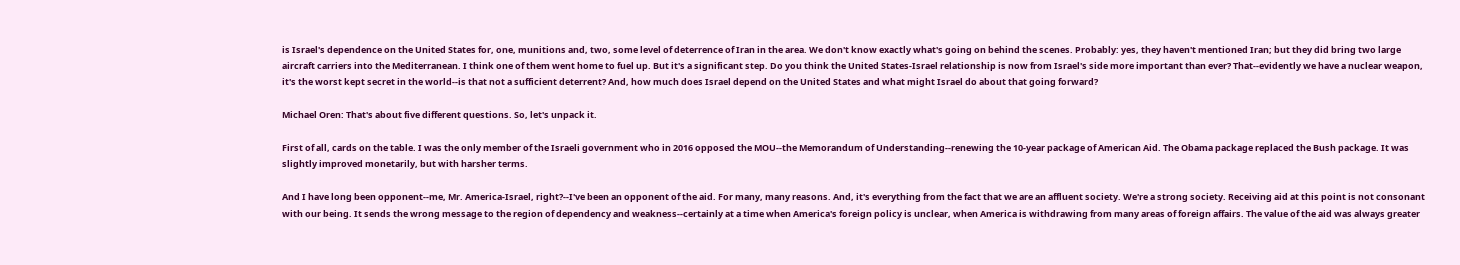is Israel's dependence on the United States for, one, munitions and, two, some level of deterrence of Iran in the area. We don't know exactly what's going on behind the scenes. Probably: yes, they haven't mentioned Iran; but they did bring two large aircraft carriers into the Mediterranean. I think one of them went home to fuel up. But it's a significant step. Do you think the United States-Israel relationship is now from Israel's side more important than ever? That--evidently we have a nuclear weapon, it's the worst kept secret in the world--is that not a sufficient deterrent? And, how much does Israel depend on the United States and what might Israel do about that going forward?

Michael Oren: That's about five different questions. So, let's unpack it.

First of all, cards on the table. I was the only member of the Israeli government who in 2016 opposed the MOU--the Memorandum of Understanding--renewing the 10-year package of American Aid. The Obama package replaced the Bush package. It was slightly improved monetarily, but with harsher terms.

And I have long been opponent--me, Mr. America-Israel, right?--I've been an opponent of the aid. For many, many reasons. And, it's everything from the fact that we are an affluent society. We're a strong society. Receiving aid at this point is not consonant with our being. It sends the wrong message to the region of dependency and weakness--certainly at a time when America's foreign policy is unclear, when America is withdrawing from many areas of foreign affairs. The value of the aid was always greater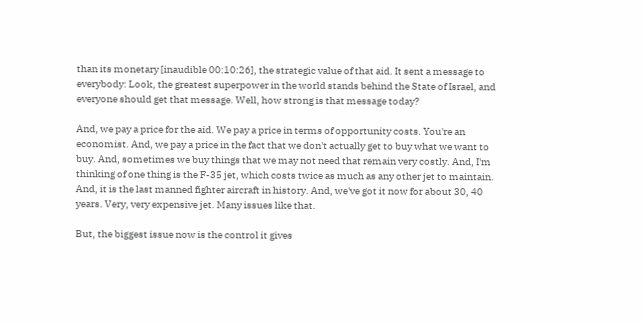than its monetary [inaudible 00:10:26], the strategic value of that aid. It sent a message to everybody: Look, the greatest superpower in the world stands behind the State of Israel, and everyone should get that message. Well, how strong is that message today?

And, we pay a price for the aid. We pay a price in terms of opportunity costs. You're an economist. And, we pay a price in the fact that we don't actually get to buy what we want to buy. And, sometimes we buy things that we may not need that remain very costly. And, I'm thinking of one thing is the F-35 jet, which costs twice as much as any other jet to maintain. And, it is the last manned fighter aircraft in history. And, we've got it now for about 30, 40 years. Very, very expensive jet. Many issues like that.

But, the biggest issue now is the control it gives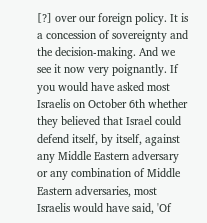[?] over our foreign policy. It is a concession of sovereignty and the decision-making. And we see it now very poignantly. If you would have asked most Israelis on October 6th whether they believed that Israel could defend itself, by itself, against any Middle Eastern adversary or any combination of Middle Eastern adversaries, most Israelis would have said, 'Of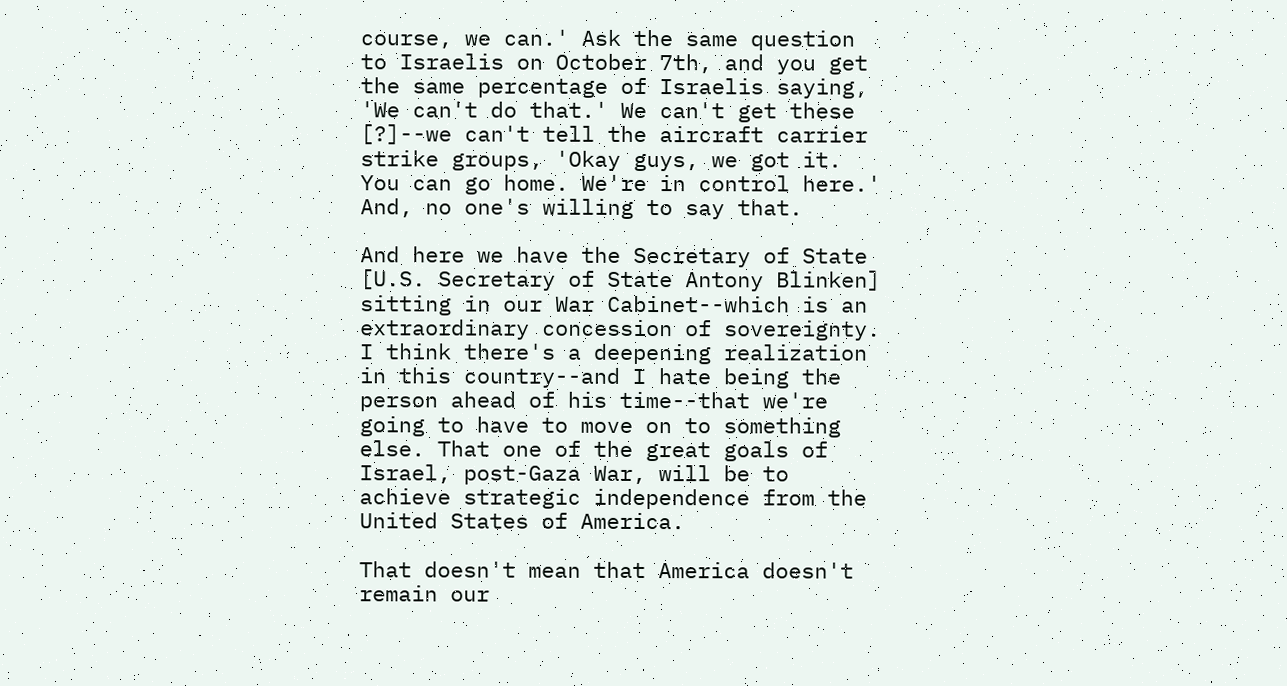course, we can.' Ask the same question to Israelis on October 7th, and you get the same percentage of Israelis saying, 'We can't do that.' We can't get these [?]--we can't tell the aircraft carrier strike groups, 'Okay guys, we got it. You can go home. We're in control here.' And, no one's willing to say that.

And here we have the Secretary of State [U.S. Secretary of State Antony Blinken] sitting in our War Cabinet--which is an extraordinary concession of sovereignty. I think there's a deepening realization in this country--and I hate being the person ahead of his time--that we're going to have to move on to something else. That one of the great goals of Israel, post-Gaza War, will be to achieve strategic independence from the United States of America.

That doesn't mean that America doesn't remain our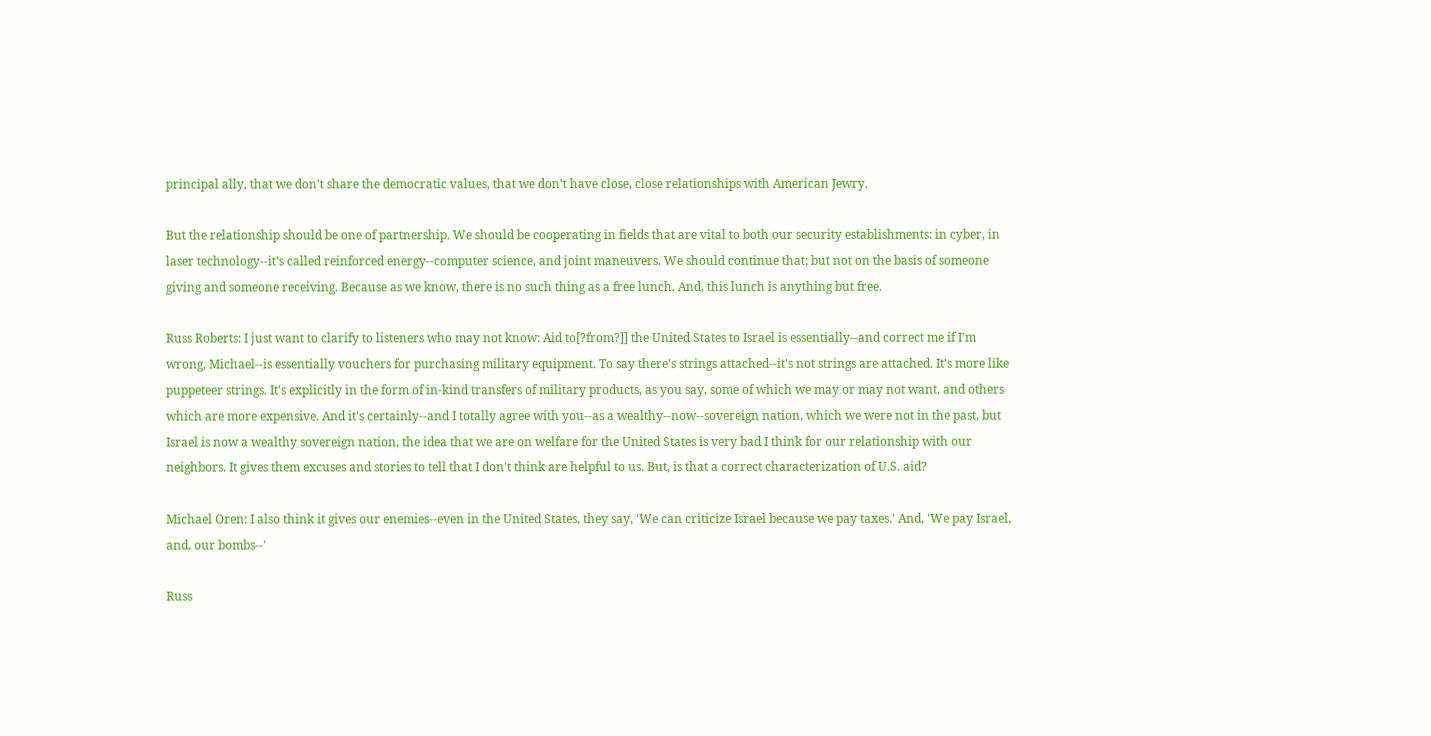principal ally, that we don't share the democratic values, that we don't have close, close relationships with American Jewry.

But the relationship should be one of partnership. We should be cooperating in fields that are vital to both our security establishments: in cyber, in laser technology--it's called reinforced energy--computer science, and joint maneuvers. We should continue that; but not on the basis of someone giving and someone receiving. Because as we know, there is no such thing as a free lunch. And, this lunch is anything but free.

Russ Roberts: I just want to clarify to listeners who may not know: Aid to[?from?]] the United States to Israel is essentially--and correct me if I'm wrong, Michael--is essentially vouchers for purchasing military equipment. To say there's strings attached--it's not strings are attached. It's more like puppeteer strings. It's explicitly in the form of in-kind transfers of military products, as you say, some of which we may or may not want, and others which are more expensive. And it's certainly--and I totally agree with you--as a wealthy--now--sovereign nation, which we were not in the past, but Israel is now a wealthy sovereign nation, the idea that we are on welfare for the United States is very bad I think for our relationship with our neighbors. It gives them excuses and stories to tell that I don't think are helpful to us. But, is that a correct characterization of U.S. aid?

Michael Oren: I also think it gives our enemies--even in the United States, they say, 'We can criticize Israel because we pay taxes.' And, 'We pay Israel, and, our bombs--'

Russ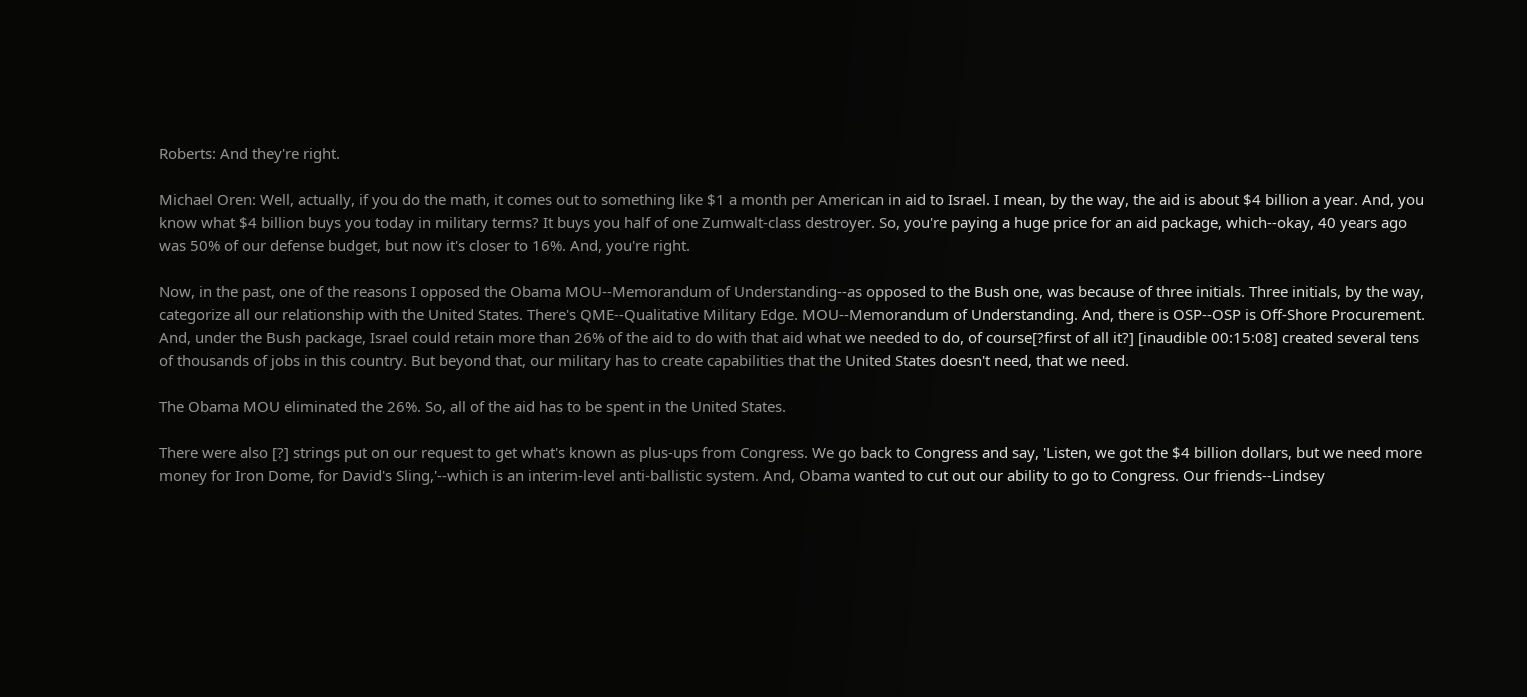Roberts: And they're right.

Michael Oren: Well, actually, if you do the math, it comes out to something like $1 a month per American in aid to Israel. I mean, by the way, the aid is about $4 billion a year. And, you know what $4 billion buys you today in military terms? It buys you half of one Zumwalt-class destroyer. So, you're paying a huge price for an aid package, which--okay, 40 years ago was 50% of our defense budget, but now it's closer to 16%. And, you're right.

Now, in the past, one of the reasons I opposed the Obama MOU--Memorandum of Understanding--as opposed to the Bush one, was because of three initials. Three initials, by the way, categorize all our relationship with the United States. There's QME--Qualitative Military Edge. MOU--Memorandum of Understanding. And, there is OSP--OSP is Off-Shore Procurement. And, under the Bush package, Israel could retain more than 26% of the aid to do with that aid what we needed to do, of course[?first of all it?] [inaudible 00:15:08] created several tens of thousands of jobs in this country. But beyond that, our military has to create capabilities that the United States doesn't need, that we need.

The Obama MOU eliminated the 26%. So, all of the aid has to be spent in the United States.

There were also [?] strings put on our request to get what's known as plus-ups from Congress. We go back to Congress and say, 'Listen, we got the $4 billion dollars, but we need more money for Iron Dome, for David's Sling,'--which is an interim-level anti-ballistic system. And, Obama wanted to cut out our ability to go to Congress. Our friends--Lindsey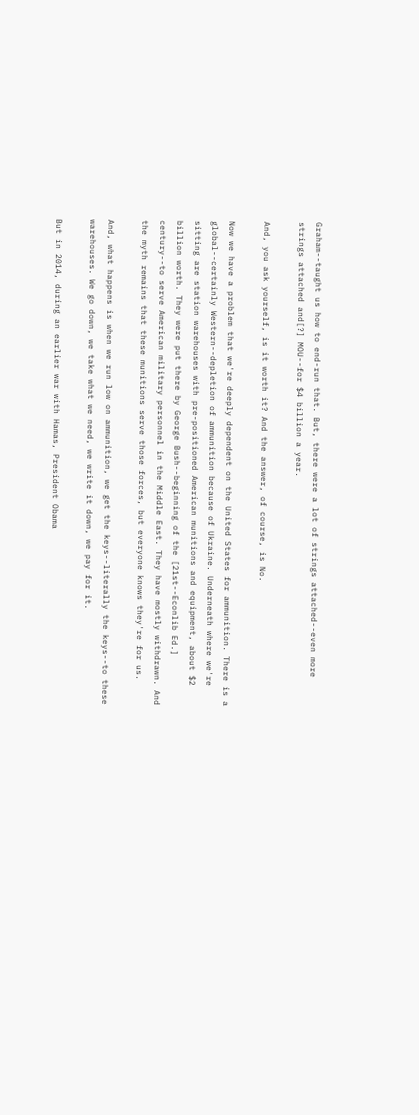Graham--taught us how to end-run that. But, there were a lot of strings attached--even more strings attached and[?] MOU--for $4 billion a year.

And, you ask yourself, is it worth it? And the answer, of course, is No.

Now we have a problem that we're deeply dependent on the United States for ammunition. There is a global--certainly Western--depletion of ammunition because of Ukraine. Underneath where we're sitting are station warehouses with pre-positioned American munitions and equipment, about $2 billion worth. They were put there by George Bush--beginning of the [21st--Econlib Ed.] century--to serve American military personnel in the Middle East. They have mostly withdrawn. And the myth remains that these munitions serve those forces, but everyone knows they're for us.

And, what happens is when we run low on ammunition, we get the keys--literally the keys--to these warehouses. We go down, we take what we need, we write it down, we pay for it.

But in 2014, during an earlier war with Hamas, President Obama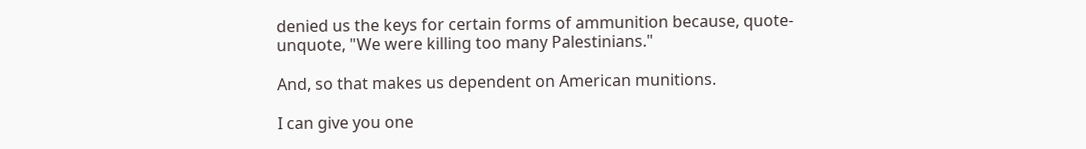denied us the keys for certain forms of ammunition because, quote-unquote, "We were killing too many Palestinians."

And, so that makes us dependent on American munitions.

I can give you one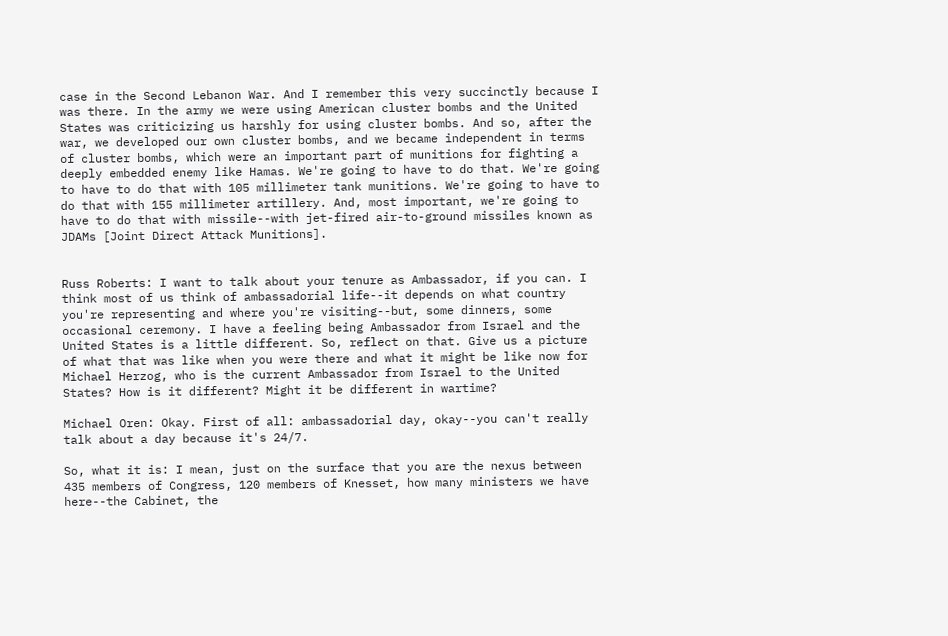case in the Second Lebanon War. And I remember this very succinctly because I was there. In the army we were using American cluster bombs and the United States was criticizing us harshly for using cluster bombs. And so, after the war, we developed our own cluster bombs, and we became independent in terms of cluster bombs, which were an important part of munitions for fighting a deeply embedded enemy like Hamas. We're going to have to do that. We're going to have to do that with 105 millimeter tank munitions. We're going to have to do that with 155 millimeter artillery. And, most important, we're going to have to do that with missile--with jet-fired air-to-ground missiles known as JDAMs [Joint Direct Attack Munitions].


Russ Roberts: I want to talk about your tenure as Ambassador, if you can. I think most of us think of ambassadorial life--it depends on what country you're representing and where you're visiting--but, some dinners, some occasional ceremony. I have a feeling being Ambassador from Israel and the United States is a little different. So, reflect on that. Give us a picture of what that was like when you were there and what it might be like now for Michael Herzog, who is the current Ambassador from Israel to the United States? How is it different? Might it be different in wartime?

Michael Oren: Okay. First of all: ambassadorial day, okay--you can't really talk about a day because it's 24/7.

So, what it is: I mean, just on the surface that you are the nexus between 435 members of Congress, 120 members of Knesset, how many ministers we have here--the Cabinet, the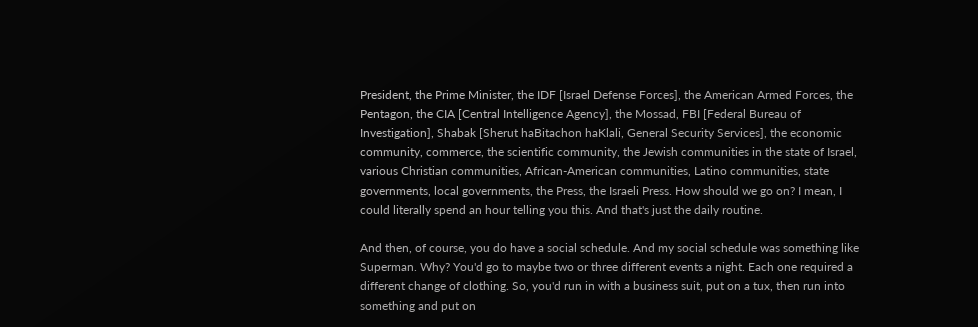President, the Prime Minister, the IDF [Israel Defense Forces], the American Armed Forces, the Pentagon, the CIA [Central Intelligence Agency], the Mossad, FBI [Federal Bureau of Investigation], Shabak [Sherut haBitachon haKlali, General Security Services], the economic community, commerce, the scientific community, the Jewish communities in the state of Israel, various Christian communities, African-American communities, Latino communities, state governments, local governments, the Press, the Israeli Press. How should we go on? I mean, I could literally spend an hour telling you this. And that's just the daily routine.

And then, of course, you do have a social schedule. And my social schedule was something like Superman. Why? You'd go to maybe two or three different events a night. Each one required a different change of clothing. So, you'd run in with a business suit, put on a tux, then run into something and put on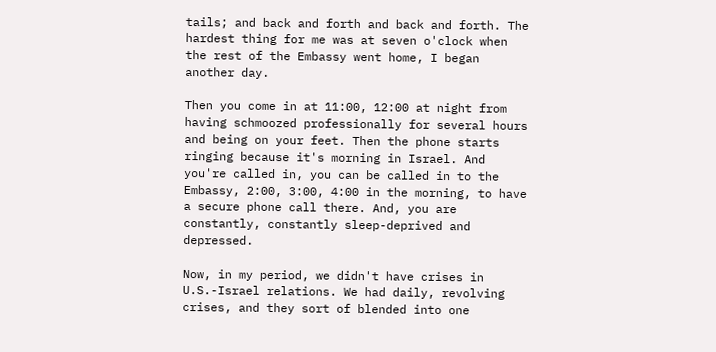tails; and back and forth and back and forth. The hardest thing for me was at seven o'clock when the rest of the Embassy went home, I began another day.

Then you come in at 11:00, 12:00 at night from having schmoozed professionally for several hours and being on your feet. Then the phone starts ringing because it's morning in Israel. And you're called in, you can be called in to the Embassy, 2:00, 3:00, 4:00 in the morning, to have a secure phone call there. And, you are constantly, constantly sleep-deprived and depressed.

Now, in my period, we didn't have crises in U.S.-Israel relations. We had daily, revolving crises, and they sort of blended into one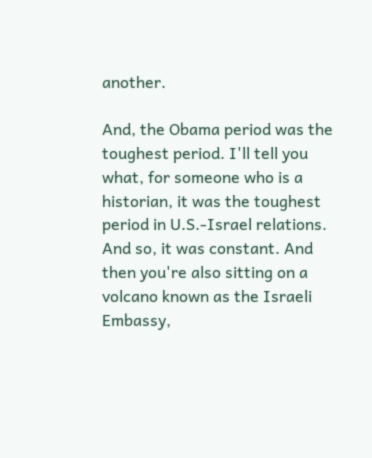another.

And, the Obama period was the toughest period. I'll tell you what, for someone who is a historian, it was the toughest period in U.S.-Israel relations. And so, it was constant. And then you're also sitting on a volcano known as the Israeli Embassy,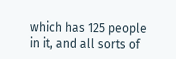which has 125 people in it, and all sorts of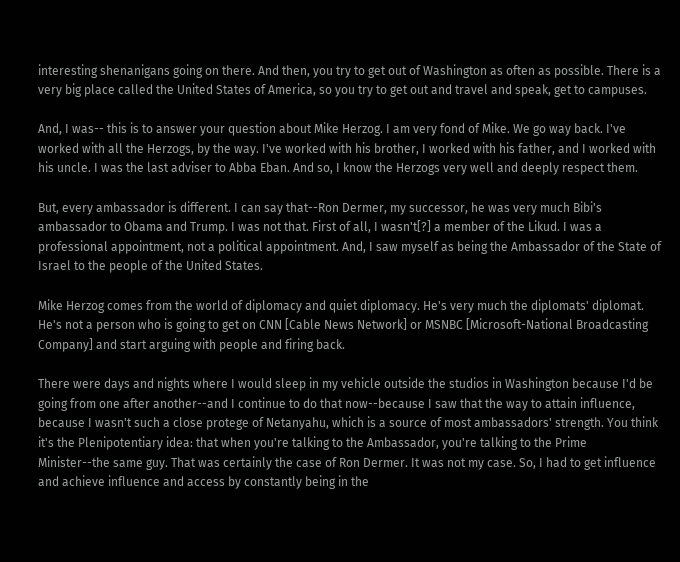interesting shenanigans going on there. And then, you try to get out of Washington as often as possible. There is a very big place called the United States of America, so you try to get out and travel and speak, get to campuses.

And, I was-- this is to answer your question about Mike Herzog. I am very fond of Mike. We go way back. I've worked with all the Herzogs, by the way. I've worked with his brother, I worked with his father, and I worked with his uncle. I was the last adviser to Abba Eban. And so, I know the Herzogs very well and deeply respect them.

But, every ambassador is different. I can say that--Ron Dermer, my successor, he was very much Bibi's ambassador to Obama and Trump. I was not that. First of all, I wasn't[?] a member of the Likud. I was a professional appointment, not a political appointment. And, I saw myself as being the Ambassador of the State of Israel to the people of the United States.

Mike Herzog comes from the world of diplomacy and quiet diplomacy. He's very much the diplomats' diplomat. He's not a person who is going to get on CNN [Cable News Network] or MSNBC [Microsoft-National Broadcasting Company] and start arguing with people and firing back.

There were days and nights where I would sleep in my vehicle outside the studios in Washington because I'd be going from one after another--and I continue to do that now--because I saw that the way to attain influence, because I wasn't such a close protege of Netanyahu, which is a source of most ambassadors' strength. You think it's the Plenipotentiary idea: that when you're talking to the Ambassador, you're talking to the Prime Minister--the same guy. That was certainly the case of Ron Dermer. It was not my case. So, I had to get influence and achieve influence and access by constantly being in the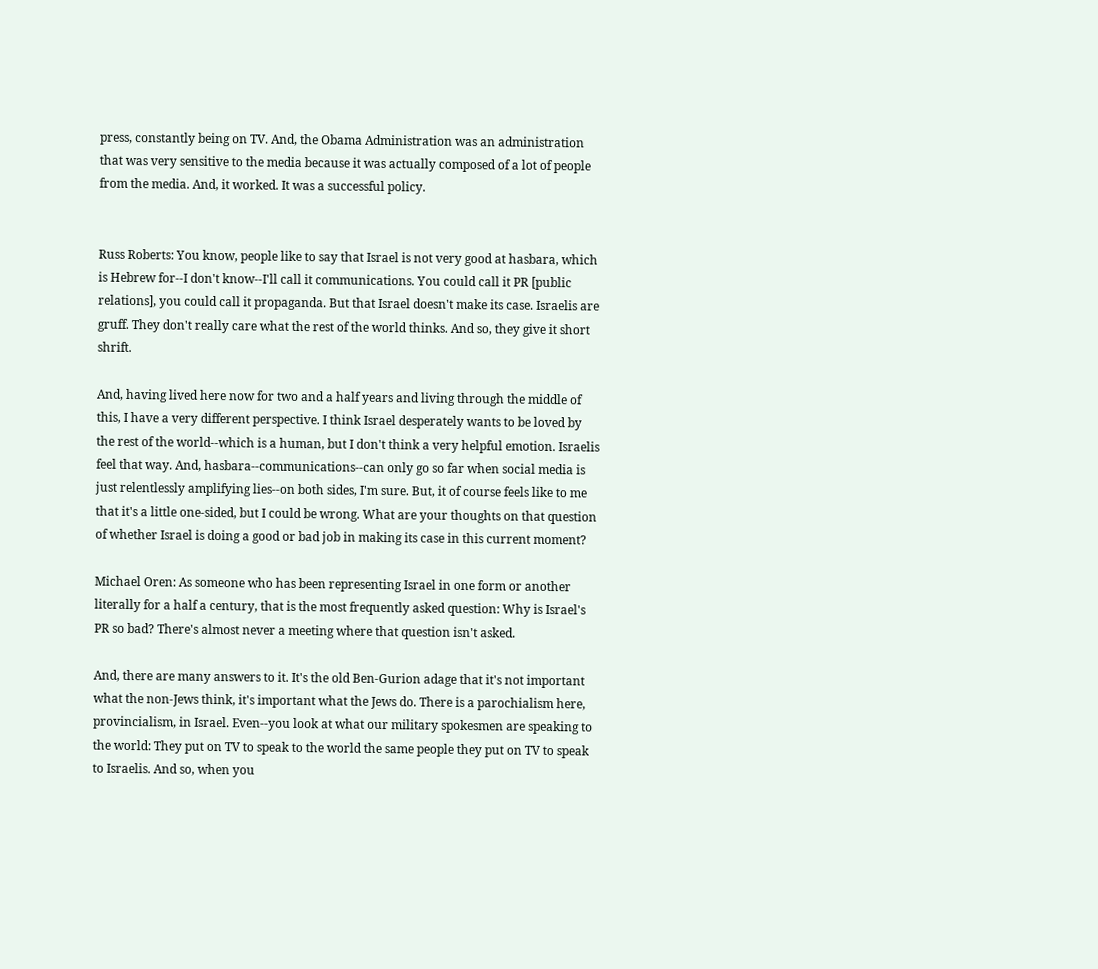press, constantly being on TV. And, the Obama Administration was an administration that was very sensitive to the media because it was actually composed of a lot of people from the media. And, it worked. It was a successful policy.


Russ Roberts: You know, people like to say that Israel is not very good at hasbara, which is Hebrew for--I don't know--I'll call it communications. You could call it PR [public relations], you could call it propaganda. But that Israel doesn't make its case. Israelis are gruff. They don't really care what the rest of the world thinks. And so, they give it short shrift.

And, having lived here now for two and a half years and living through the middle of this, I have a very different perspective. I think Israel desperately wants to be loved by the rest of the world--which is a human, but I don't think a very helpful emotion. Israelis feel that way. And, hasbara--communications--can only go so far when social media is just relentlessly amplifying lies--on both sides, I'm sure. But, it of course feels like to me that it's a little one-sided, but I could be wrong. What are your thoughts on that question of whether Israel is doing a good or bad job in making its case in this current moment?

Michael Oren: As someone who has been representing Israel in one form or another literally for a half a century, that is the most frequently asked question: Why is Israel's PR so bad? There's almost never a meeting where that question isn't asked.

And, there are many answers to it. It's the old Ben-Gurion adage that it's not important what the non-Jews think, it's important what the Jews do. There is a parochialism here, provincialism, in Israel. Even--you look at what our military spokesmen are speaking to the world: They put on TV to speak to the world the same people they put on TV to speak to Israelis. And so, when you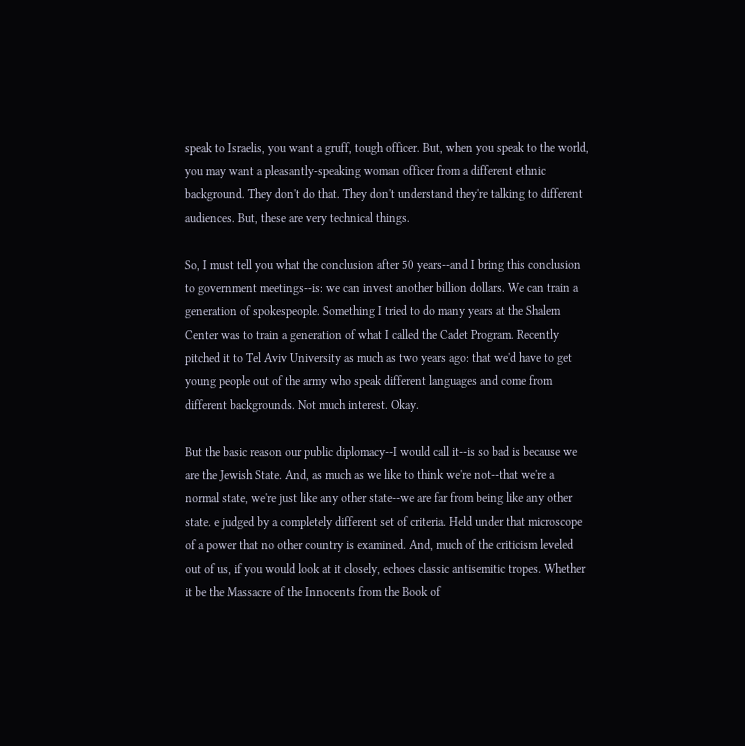speak to Israelis, you want a gruff, tough officer. But, when you speak to the world, you may want a pleasantly-speaking woman officer from a different ethnic background. They don't do that. They don't understand they're talking to different audiences. But, these are very technical things.

So, I must tell you what the conclusion after 50 years--and I bring this conclusion to government meetings--is: we can invest another billion dollars. We can train a generation of spokespeople. Something I tried to do many years at the Shalem Center was to train a generation of what I called the Cadet Program. Recently pitched it to Tel Aviv University as much as two years ago: that we'd have to get young people out of the army who speak different languages and come from different backgrounds. Not much interest. Okay.

But the basic reason our public diplomacy--I would call it--is so bad is because we are the Jewish State. And, as much as we like to think we're not--that we're a normal state, we're just like any other state--we are far from being like any other state. e judged by a completely different set of criteria. Held under that microscope of a power that no other country is examined. And, much of the criticism leveled out of us, if you would look at it closely, echoes classic antisemitic tropes. Whether it be the Massacre of the Innocents from the Book of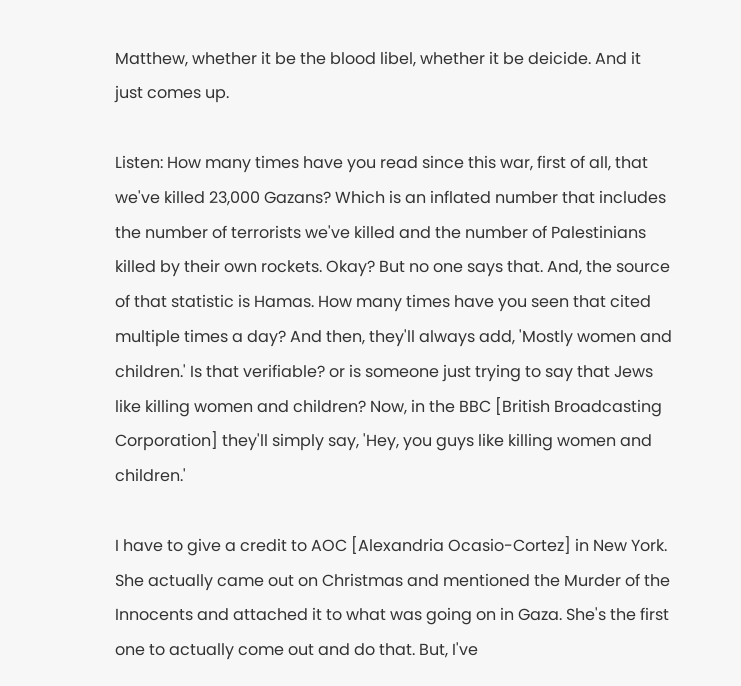Matthew, whether it be the blood libel, whether it be deicide. And it just comes up.

Listen: How many times have you read since this war, first of all, that we've killed 23,000 Gazans? Which is an inflated number that includes the number of terrorists we've killed and the number of Palestinians killed by their own rockets. Okay? But no one says that. And, the source of that statistic is Hamas. How many times have you seen that cited multiple times a day? And then, they'll always add, 'Mostly women and children.' Is that verifiable? or is someone just trying to say that Jews like killing women and children? Now, in the BBC [British Broadcasting Corporation] they'll simply say, 'Hey, you guys like killing women and children.'

I have to give a credit to AOC [Alexandria Ocasio-Cortez] in New York. She actually came out on Christmas and mentioned the Murder of the Innocents and attached it to what was going on in Gaza. She's the first one to actually come out and do that. But, I've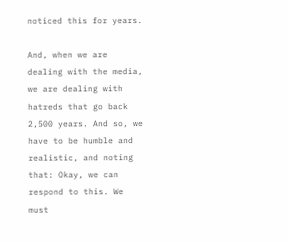noticed this for years.

And, when we are dealing with the media, we are dealing with hatreds that go back 2,500 years. And so, we have to be humble and realistic, and noting that: Okay, we can respond to this. We must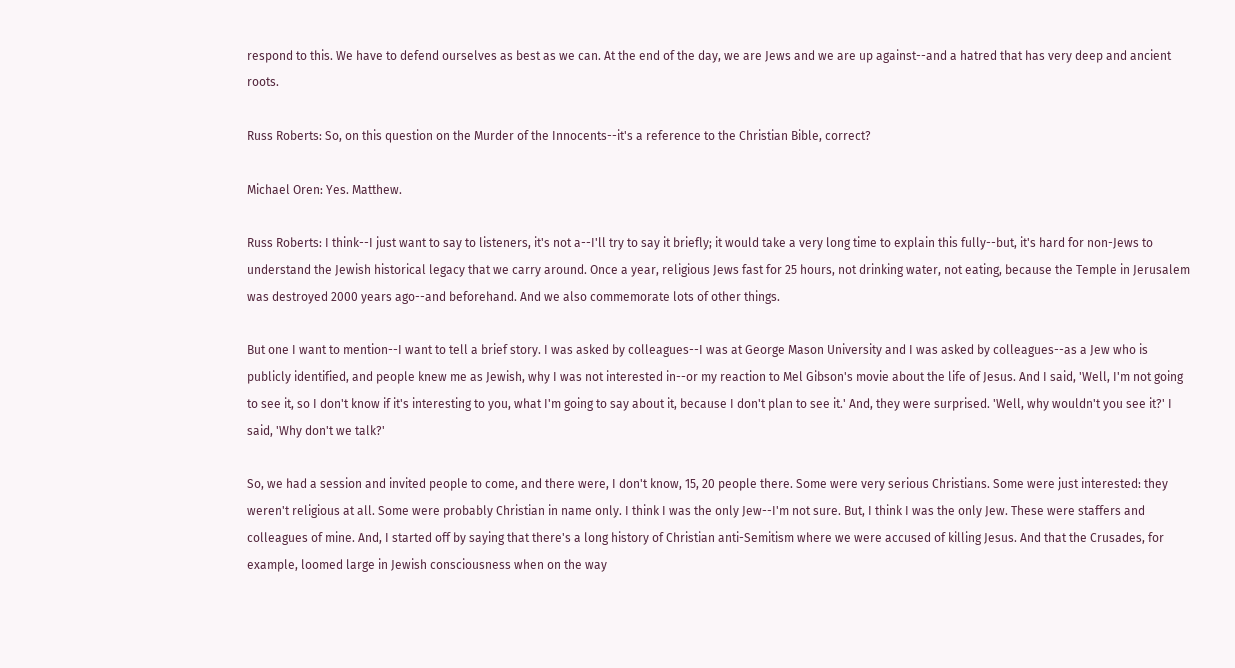respond to this. We have to defend ourselves as best as we can. At the end of the day, we are Jews and we are up against--and a hatred that has very deep and ancient roots.

Russ Roberts: So, on this question on the Murder of the Innocents--it's a reference to the Christian Bible, correct?

Michael Oren: Yes. Matthew.

Russ Roberts: I think--I just want to say to listeners, it's not a--I'll try to say it briefly; it would take a very long time to explain this fully--but, it's hard for non-Jews to understand the Jewish historical legacy that we carry around. Once a year, religious Jews fast for 25 hours, not drinking water, not eating, because the Temple in Jerusalem was destroyed 2000 years ago--and beforehand. And we also commemorate lots of other things.

But one I want to mention--I want to tell a brief story. I was asked by colleagues--I was at George Mason University and I was asked by colleagues--as a Jew who is publicly identified, and people knew me as Jewish, why I was not interested in--or my reaction to Mel Gibson's movie about the life of Jesus. And I said, 'Well, I'm not going to see it, so I don't know if it's interesting to you, what I'm going to say about it, because I don't plan to see it.' And, they were surprised. 'Well, why wouldn't you see it?' I said, 'Why don't we talk?'

So, we had a session and invited people to come, and there were, I don't know, 15, 20 people there. Some were very serious Christians. Some were just interested: they weren't religious at all. Some were probably Christian in name only. I think I was the only Jew--I'm not sure. But, I think I was the only Jew. These were staffers and colleagues of mine. And, I started off by saying that there's a long history of Christian anti-Semitism where we were accused of killing Jesus. And that the Crusades, for example, loomed large in Jewish consciousness when on the way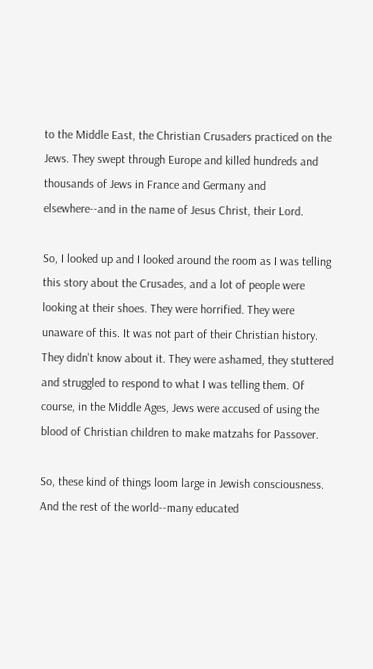to the Middle East, the Christian Crusaders practiced on the Jews. They swept through Europe and killed hundreds and thousands of Jews in France and Germany and elsewhere--and in the name of Jesus Christ, their Lord.

So, I looked up and I looked around the room as I was telling this story about the Crusades, and a lot of people were looking at their shoes. They were horrified. They were unaware of this. It was not part of their Christian history. They didn't know about it. They were ashamed, they stuttered and struggled to respond to what I was telling them. Of course, in the Middle Ages, Jews were accused of using the blood of Christian children to make matzahs for Passover.

So, these kind of things loom large in Jewish consciousness. And the rest of the world--many educated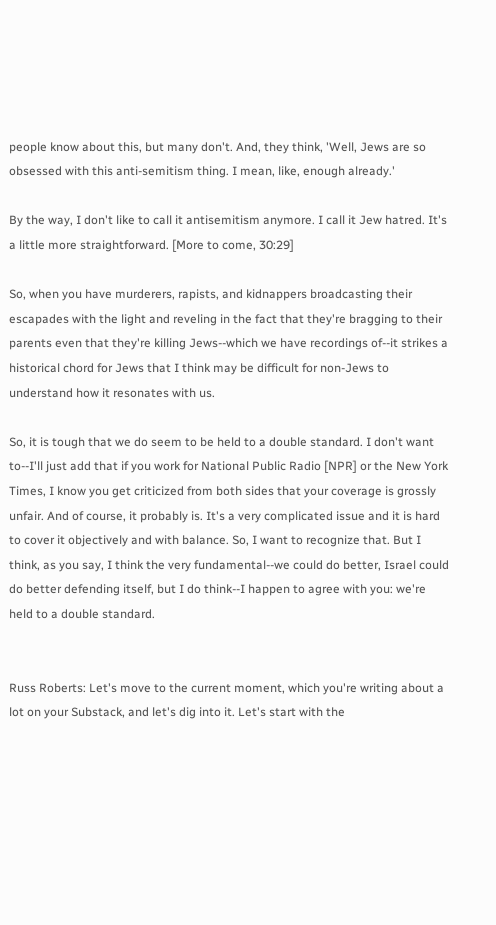people know about this, but many don't. And, they think, 'Well, Jews are so obsessed with this anti-semitism thing. I mean, like, enough already.'

By the way, I don't like to call it antisemitism anymore. I call it Jew hatred. It's a little more straightforward. [More to come, 30:29]

So, when you have murderers, rapists, and kidnappers broadcasting their escapades with the light and reveling in the fact that they're bragging to their parents even that they're killing Jews--which we have recordings of--it strikes a historical chord for Jews that I think may be difficult for non-Jews to understand how it resonates with us.

So, it is tough that we do seem to be held to a double standard. I don't want to--I'll just add that if you work for National Public Radio [NPR] or the New York Times, I know you get criticized from both sides that your coverage is grossly unfair. And of course, it probably is. It's a very complicated issue and it is hard to cover it objectively and with balance. So, I want to recognize that. But I think, as you say, I think the very fundamental--we could do better, Israel could do better defending itself, but I do think--I happen to agree with you: we're held to a double standard.


Russ Roberts: Let's move to the current moment, which you're writing about a lot on your Substack, and let's dig into it. Let's start with the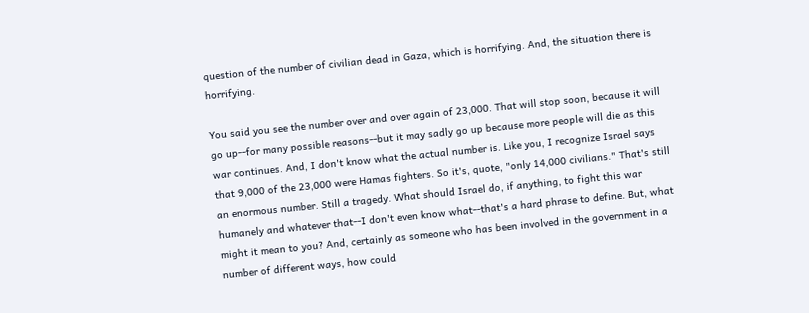question of the number of civilian dead in Gaza, which is horrifying. And, the situation there is horrifying.

You said you see the number over and over again of 23,000. That will stop soon, because it will go up--for many possible reasons--but it may sadly go up because more people will die as this war continues. And, I don't know what the actual number is. Like you, I recognize Israel says that 9,000 of the 23,000 were Hamas fighters. So it's, quote, "only 14,000 civilians." That's still an enormous number. Still a tragedy. What should Israel do, if anything, to fight this war humanely and whatever that--I don't even know what--that's a hard phrase to define. But, what might it mean to you? And, certainly as someone who has been involved in the government in a number of different ways, how could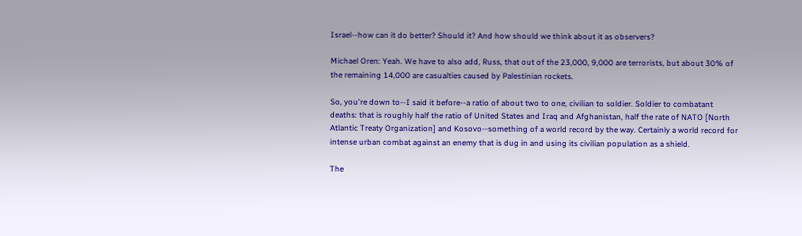Israel--how can it do better? Should it? And how should we think about it as observers?

Michael Oren: Yeah. We have to also add, Russ, that out of the 23,000, 9,000 are terrorists, but about 30% of the remaining 14,000 are casualties caused by Palestinian rockets.

So, you're down to--I said it before--a ratio of about two to one, civilian to soldier. Soldier to combatant deaths: that is roughly half the ratio of United States and Iraq and Afghanistan, half the rate of NATO [North Atlantic Treaty Organization] and Kosovo--something of a world record by the way. Certainly a world record for intense urban combat against an enemy that is dug in and using its civilian population as a shield.

The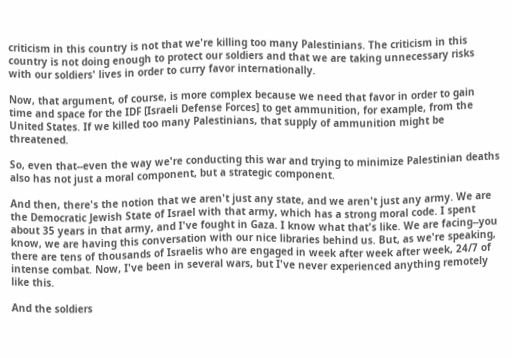criticism in this country is not that we're killing too many Palestinians. The criticism in this country is not doing enough to protect our soldiers and that we are taking unnecessary risks with our soldiers' lives in order to curry favor internationally.

Now, that argument, of course, is more complex because we need that favor in order to gain time and space for the IDF [Israeli Defense Forces] to get ammunition, for example, from the United States. If we killed too many Palestinians, that supply of ammunition might be threatened.

So, even that--even the way we're conducting this war and trying to minimize Palestinian deaths also has not just a moral component, but a strategic component.

And then, there's the notion that we aren't just any state, and we aren't just any army. We are the Democratic Jewish State of Israel with that army, which has a strong moral code. I spent about 35 years in that army, and I've fought in Gaza. I know what that's like. We are facing--you know, we are having this conversation with our nice libraries behind us. But, as we're speaking, there are tens of thousands of Israelis who are engaged in week after week after week, 24/7 of intense combat. Now, I've been in several wars, but I've never experienced anything remotely like this.

And the soldiers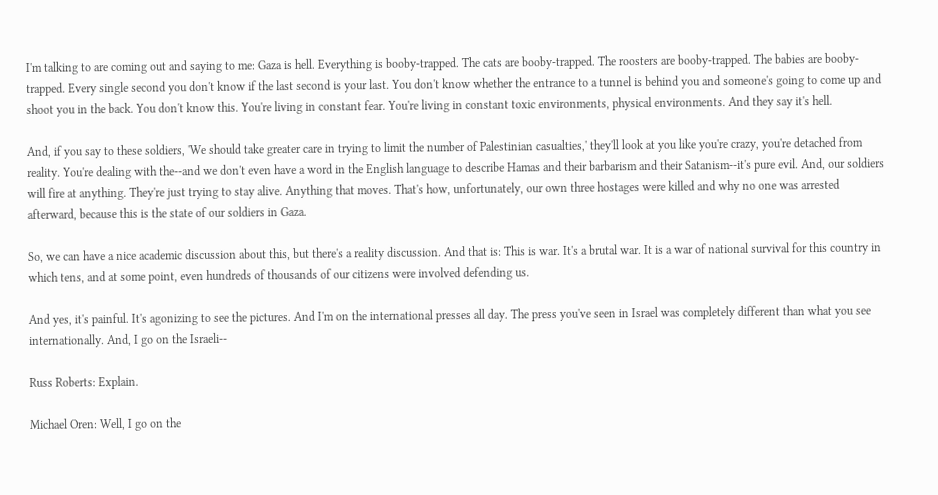I'm talking to are coming out and saying to me: Gaza is hell. Everything is booby-trapped. The cats are booby-trapped. The roosters are booby-trapped. The babies are booby-trapped. Every single second you don't know if the last second is your last. You don't know whether the entrance to a tunnel is behind you and someone's going to come up and shoot you in the back. You don't know this. You're living in constant fear. You're living in constant toxic environments, physical environments. And they say it's hell.

And, if you say to these soldiers, 'We should take greater care in trying to limit the number of Palestinian casualties,' they'll look at you like you're crazy, you're detached from reality. You're dealing with the--and we don't even have a word in the English language to describe Hamas and their barbarism and their Satanism--it's pure evil. And, our soldiers will fire at anything. They're just trying to stay alive. Anything that moves. That's how, unfortunately, our own three hostages were killed and why no one was arrested afterward, because this is the state of our soldiers in Gaza.

So, we can have a nice academic discussion about this, but there's a reality discussion. And that is: This is war. It's a brutal war. It is a war of national survival for this country in which tens, and at some point, even hundreds of thousands of our citizens were involved defending us.

And yes, it's painful. It's agonizing to see the pictures. And I'm on the international presses all day. The press you've seen in Israel was completely different than what you see internationally. And, I go on the Israeli--

Russ Roberts: Explain.

Michael Oren: Well, I go on the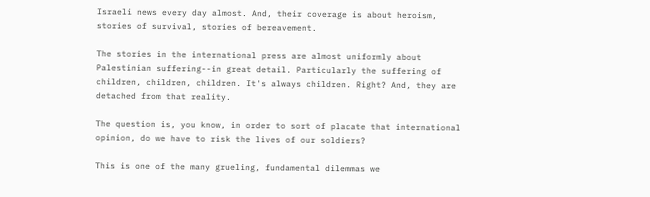Israeli news every day almost. And, their coverage is about heroism, stories of survival, stories of bereavement.

The stories in the international press are almost uniformly about Palestinian suffering--in great detail. Particularly the suffering of children, children, children. It's always children. Right? And, they are detached from that reality.

The question is, you know, in order to sort of placate that international opinion, do we have to risk the lives of our soldiers?

This is one of the many grueling, fundamental dilemmas we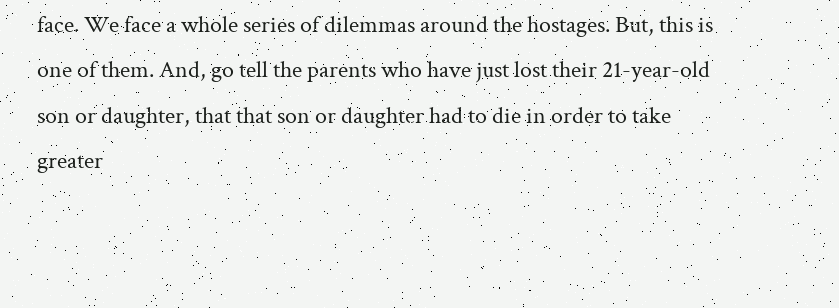face. We face a whole series of dilemmas around the hostages. But, this is one of them. And, go tell the parents who have just lost their 21-year-old son or daughter, that that son or daughter had to die in order to take greater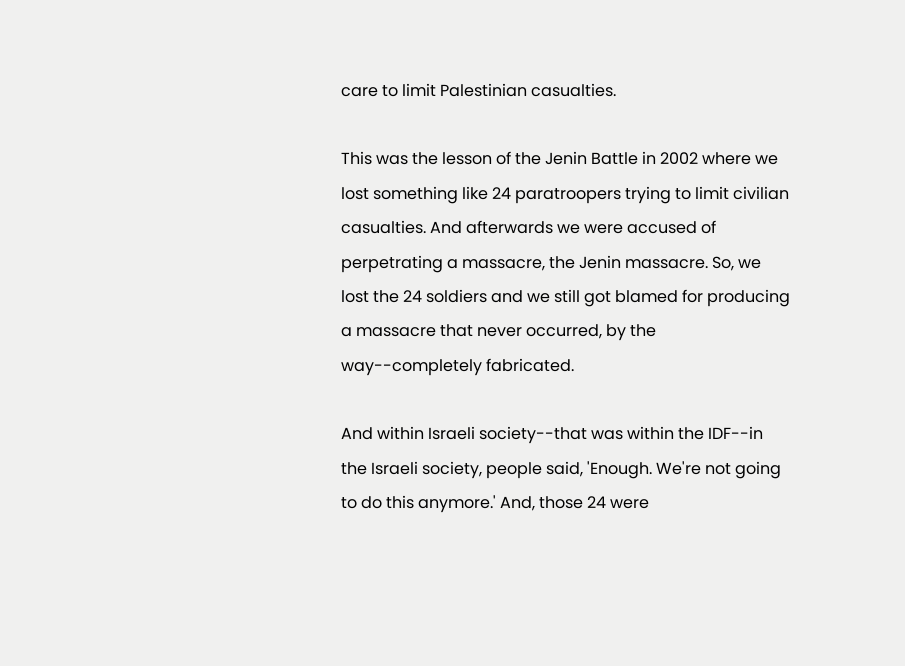care to limit Palestinian casualties.

This was the lesson of the Jenin Battle in 2002 where we lost something like 24 paratroopers trying to limit civilian casualties. And afterwards we were accused of perpetrating a massacre, the Jenin massacre. So, we lost the 24 soldiers and we still got blamed for producing a massacre that never occurred, by the way--completely fabricated.

And within Israeli society--that was within the IDF--in the Israeli society, people said, 'Enough. We're not going to do this anymore.' And, those 24 were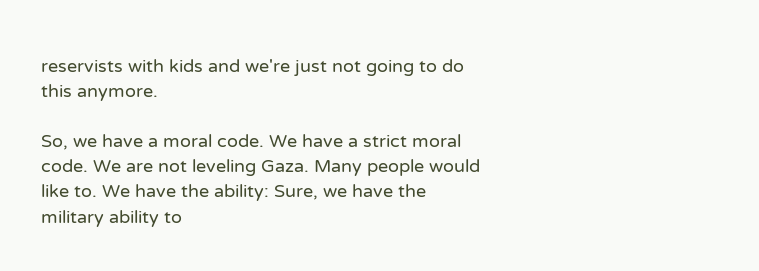reservists with kids and we're just not going to do this anymore.

So, we have a moral code. We have a strict moral code. We are not leveling Gaza. Many people would like to. We have the ability: Sure, we have the military ability to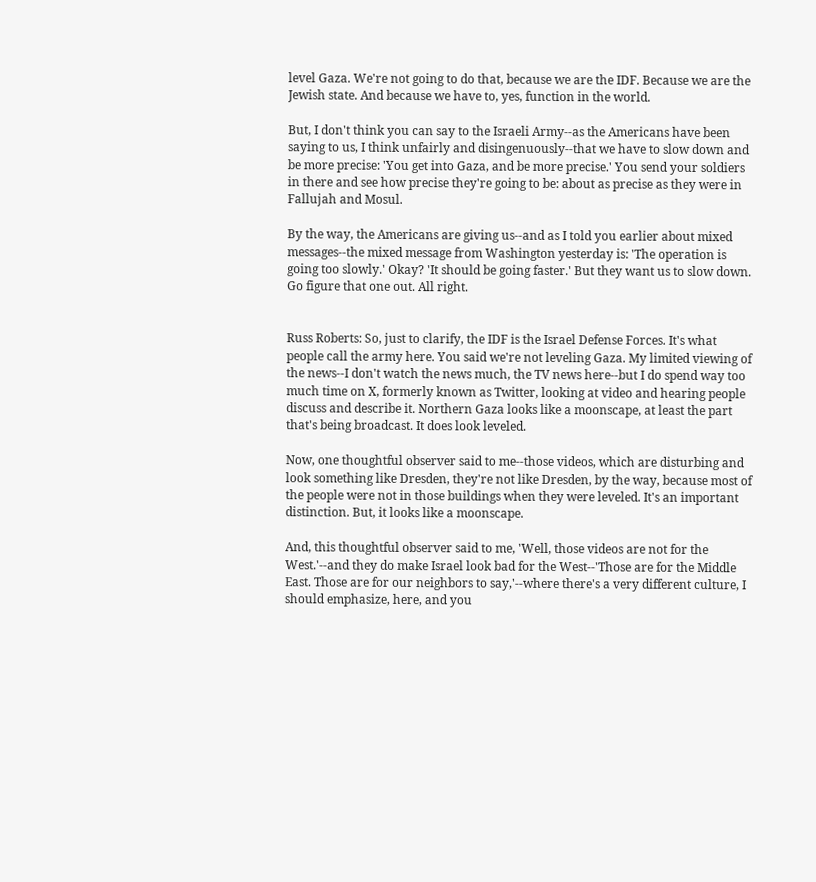level Gaza. We're not going to do that, because we are the IDF. Because we are the Jewish state. And because we have to, yes, function in the world.

But, I don't think you can say to the Israeli Army--as the Americans have been saying to us, I think unfairly and disingenuously--that we have to slow down and be more precise: 'You get into Gaza, and be more precise.' You send your soldiers in there and see how precise they're going to be: about as precise as they were in Fallujah and Mosul.

By the way, the Americans are giving us--and as I told you earlier about mixed messages--the mixed message from Washington yesterday is: 'The operation is going too slowly.' Okay? 'It should be going faster.' But they want us to slow down. Go figure that one out. All right.


Russ Roberts: So, just to clarify, the IDF is the Israel Defense Forces. It's what people call the army here. You said we're not leveling Gaza. My limited viewing of the news--I don't watch the news much, the TV news here--but I do spend way too much time on X, formerly known as Twitter, looking at video and hearing people discuss and describe it. Northern Gaza looks like a moonscape, at least the part that's being broadcast. It does look leveled.

Now, one thoughtful observer said to me--those videos, which are disturbing and look something like Dresden, they're not like Dresden, by the way, because most of the people were not in those buildings when they were leveled. It's an important distinction. But, it looks like a moonscape.

And, this thoughtful observer said to me, 'Well, those videos are not for the West.'--and they do make Israel look bad for the West--'Those are for the Middle East. Those are for our neighbors to say,'--where there's a very different culture, I should emphasize, here, and you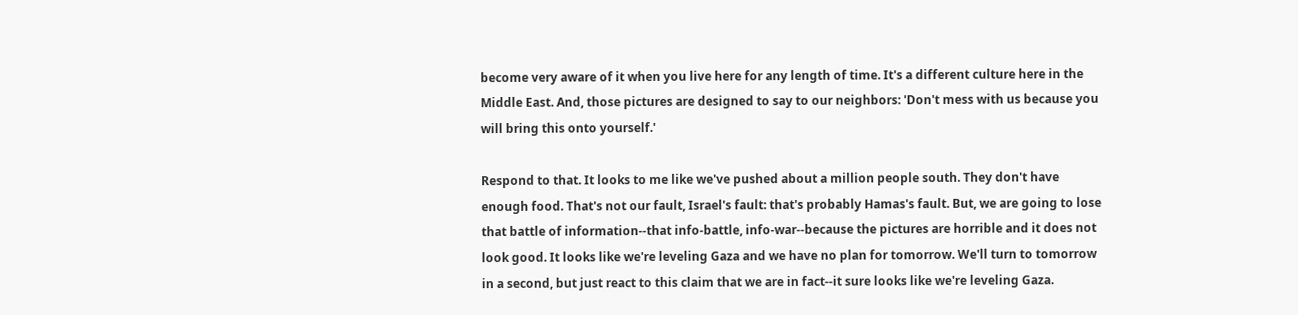become very aware of it when you live here for any length of time. It's a different culture here in the Middle East. And, those pictures are designed to say to our neighbors: 'Don't mess with us because you will bring this onto yourself.'

Respond to that. It looks to me like we've pushed about a million people south. They don't have enough food. That's not our fault, Israel's fault: that's probably Hamas's fault. But, we are going to lose that battle of information--that info-battle, info-war--because the pictures are horrible and it does not look good. It looks like we're leveling Gaza and we have no plan for tomorrow. We'll turn to tomorrow in a second, but just react to this claim that we are in fact--it sure looks like we're leveling Gaza.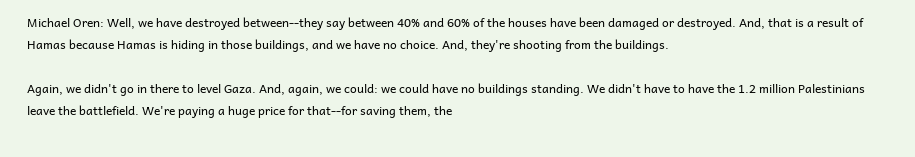Michael Oren: Well, we have destroyed between--they say between 40% and 60% of the houses have been damaged or destroyed. And, that is a result of Hamas because Hamas is hiding in those buildings, and we have no choice. And, they're shooting from the buildings.

Again, we didn't go in there to level Gaza. And, again, we could: we could have no buildings standing. We didn't have to have the 1.2 million Palestinians leave the battlefield. We're paying a huge price for that--for saving them, the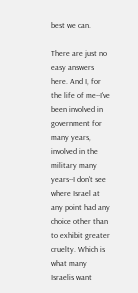best we can.

There are just no easy answers here. And I, for the life of me--I've been involved in government for many years, involved in the military many years--I don't see where Israel at any point had any choice other than to exhibit greater cruelty. Which is what many Israelis want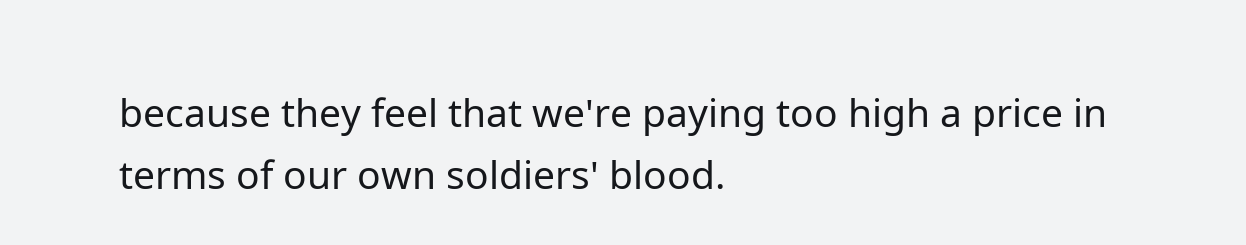because they feel that we're paying too high a price in terms of our own soldiers' blood.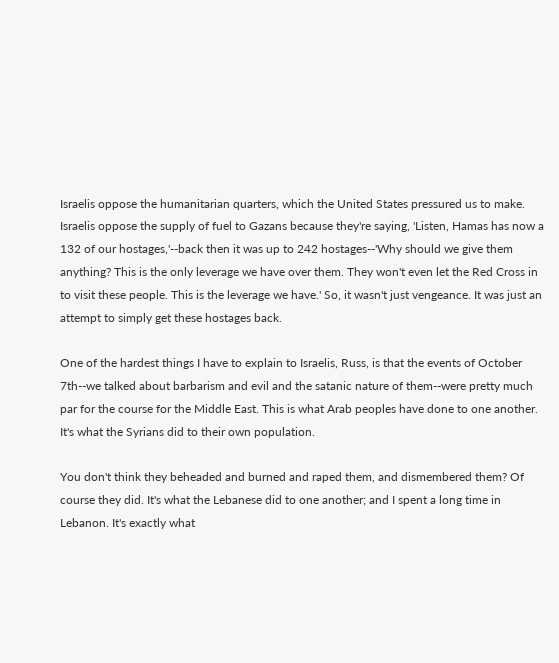Israelis oppose the humanitarian quarters, which the United States pressured us to make. Israelis oppose the supply of fuel to Gazans because they're saying, 'Listen, Hamas has now a 132 of our hostages,'--back then it was up to 242 hostages--'Why should we give them anything? This is the only leverage we have over them. They won't even let the Red Cross in to visit these people. This is the leverage we have.' So, it wasn't just vengeance. It was just an attempt to simply get these hostages back.

One of the hardest things I have to explain to Israelis, Russ, is that the events of October 7th--we talked about barbarism and evil and the satanic nature of them--were pretty much par for the course for the Middle East. This is what Arab peoples have done to one another. It's what the Syrians did to their own population.

You don't think they beheaded and burned and raped them, and dismembered them? Of course they did. It's what the Lebanese did to one another; and I spent a long time in Lebanon. It's exactly what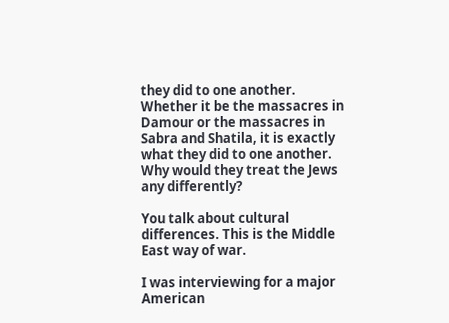they did to one another. Whether it be the massacres in Damour or the massacres in Sabra and Shatila, it is exactly what they did to one another. Why would they treat the Jews any differently?

You talk about cultural differences. This is the Middle East way of war.

I was interviewing for a major American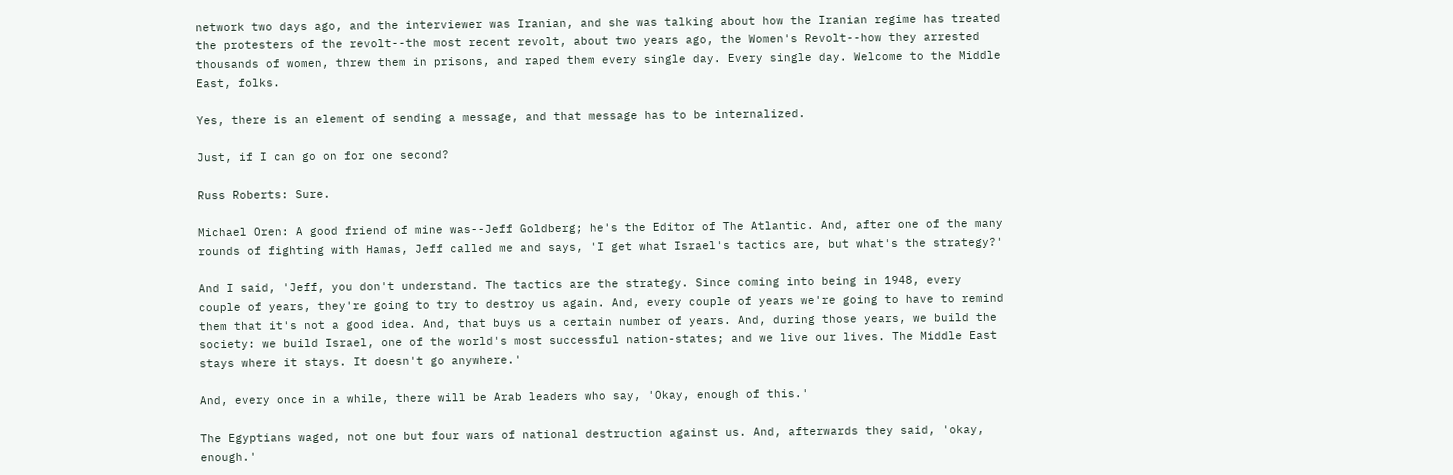network two days ago, and the interviewer was Iranian, and she was talking about how the Iranian regime has treated the protesters of the revolt--the most recent revolt, about two years ago, the Women's Revolt--how they arrested thousands of women, threw them in prisons, and raped them every single day. Every single day. Welcome to the Middle East, folks.

Yes, there is an element of sending a message, and that message has to be internalized.

Just, if I can go on for one second?

Russ Roberts: Sure.

Michael Oren: A good friend of mine was--Jeff Goldberg; he's the Editor of The Atlantic. And, after one of the many rounds of fighting with Hamas, Jeff called me and says, 'I get what Israel's tactics are, but what's the strategy?'

And I said, 'Jeff, you don't understand. The tactics are the strategy. Since coming into being in 1948, every couple of years, they're going to try to destroy us again. And, every couple of years we're going to have to remind them that it's not a good idea. And, that buys us a certain number of years. And, during those years, we build the society: we build Israel, one of the world's most successful nation-states; and we live our lives. The Middle East stays where it stays. It doesn't go anywhere.'

And, every once in a while, there will be Arab leaders who say, 'Okay, enough of this.'

The Egyptians waged, not one but four wars of national destruction against us. And, afterwards they said, 'okay, enough.'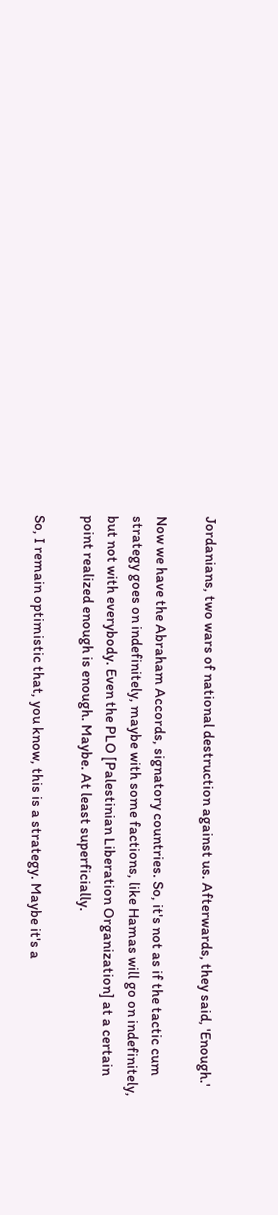Jordanians, two wars of national destruction against us. Afterwards, they said, 'Enough.'

Now we have the Abraham Accords, signatory countries. So, it's not as if the tactic cum strategy goes on indefinitely, maybe with some factions, like Hamas will go on indefinitely, but not with everybody. Even the PLO [Palestinian Liberation Organization] at a certain point realized enough is enough. Maybe. At least superficially.

So, I remain optimistic that, you know, this is a strategy. Maybe it's a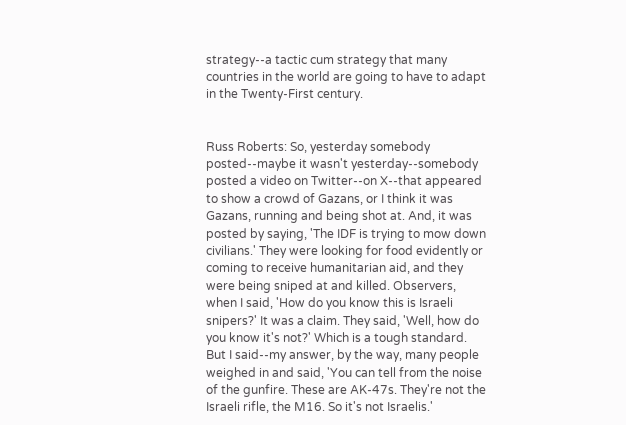strategy--a tactic cum strategy that many countries in the world are going to have to adapt in the Twenty-First century.


Russ Roberts: So, yesterday somebody posted--maybe it wasn't yesterday--somebody posted a video on Twitter--on X--that appeared to show a crowd of Gazans, or I think it was Gazans, running and being shot at. And, it was posted by saying, 'The IDF is trying to mow down civilians.' They were looking for food evidently or coming to receive humanitarian aid, and they were being sniped at and killed. Observers, when I said, 'How do you know this is Israeli snipers?' It was a claim. They said, 'Well, how do you know it's not?' Which is a tough standard. But I said--my answer, by the way, many people weighed in and said, 'You can tell from the noise of the gunfire. These are AK-47s. They're not the Israeli rifle, the M16. So it's not Israelis.'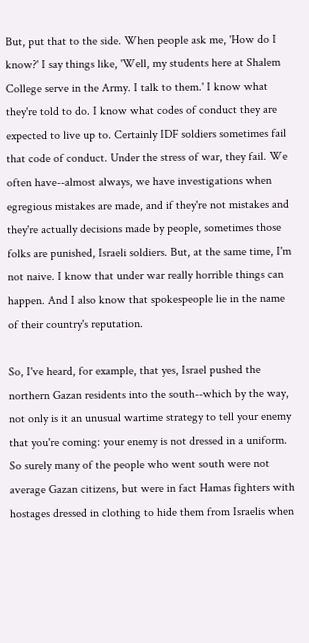But, put that to the side. When people ask me, 'How do I know?' I say things like, 'Well, my students here at Shalem College serve in the Army. I talk to them.' I know what they're told to do. I know what codes of conduct they are expected to live up to. Certainly IDF soldiers sometimes fail that code of conduct. Under the stress of war, they fail. We often have--almost always, we have investigations when egregious mistakes are made, and if they're not mistakes and they're actually decisions made by people, sometimes those folks are punished, Israeli soldiers. But, at the same time, I'm not naive. I know that under war really horrible things can happen. And I also know that spokespeople lie in the name of their country's reputation.

So, I've heard, for example, that yes, Israel pushed the northern Gazan residents into the south--which by the way, not only is it an unusual wartime strategy to tell your enemy that you're coming: your enemy is not dressed in a uniform. So surely many of the people who went south were not average Gazan citizens, but were in fact Hamas fighters with hostages dressed in clothing to hide them from Israelis when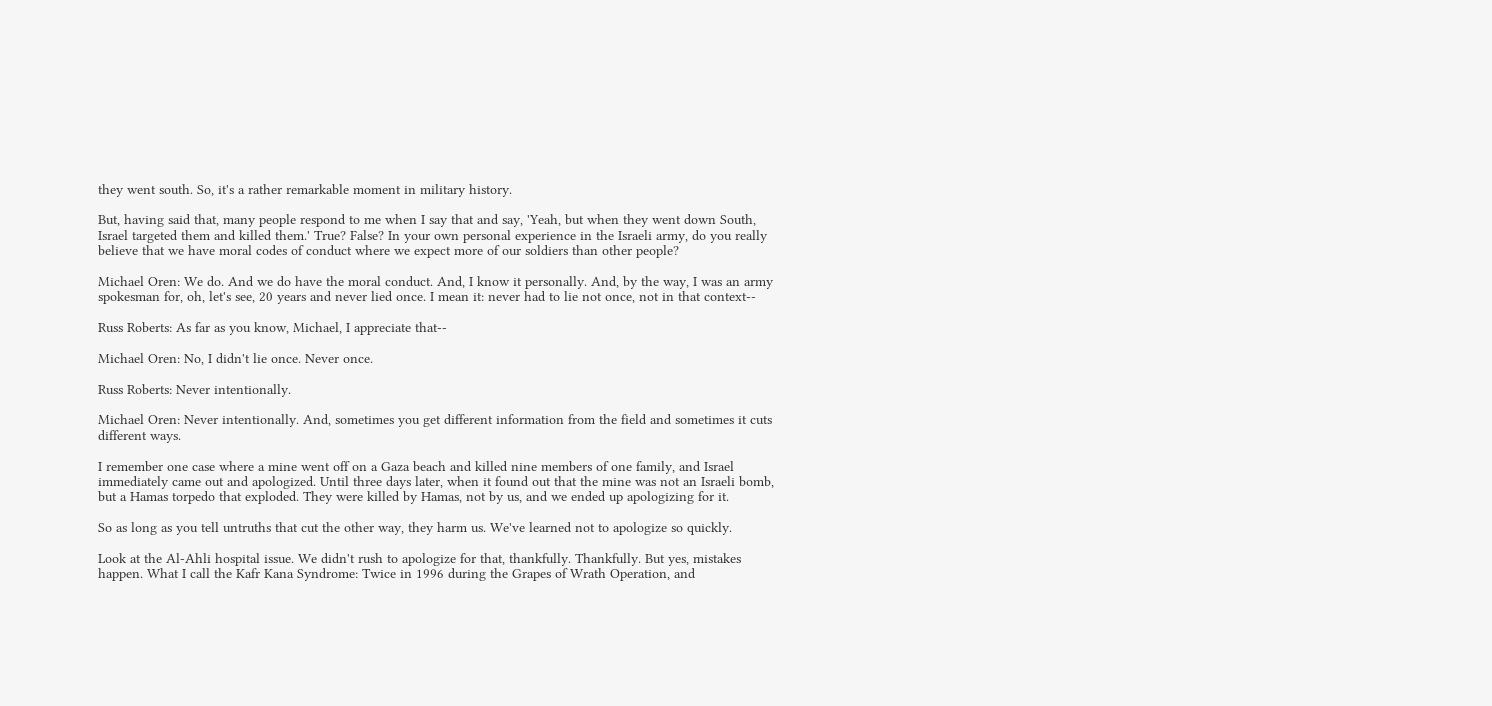they went south. So, it's a rather remarkable moment in military history.

But, having said that, many people respond to me when I say that and say, 'Yeah, but when they went down South, Israel targeted them and killed them.' True? False? In your own personal experience in the Israeli army, do you really believe that we have moral codes of conduct where we expect more of our soldiers than other people?

Michael Oren: We do. And we do have the moral conduct. And, I know it personally. And, by the way, I was an army spokesman for, oh, let's see, 20 years and never lied once. I mean it: never had to lie not once, not in that context--

Russ Roberts: As far as you know, Michael, I appreciate that--

Michael Oren: No, I didn't lie once. Never once.

Russ Roberts: Never intentionally.

Michael Oren: Never intentionally. And, sometimes you get different information from the field and sometimes it cuts different ways.

I remember one case where a mine went off on a Gaza beach and killed nine members of one family, and Israel immediately came out and apologized. Until three days later, when it found out that the mine was not an Israeli bomb, but a Hamas torpedo that exploded. They were killed by Hamas, not by us, and we ended up apologizing for it.

So as long as you tell untruths that cut the other way, they harm us. We've learned not to apologize so quickly.

Look at the Al-Ahli hospital issue. We didn't rush to apologize for that, thankfully. Thankfully. But yes, mistakes happen. What I call the Kafr Kana Syndrome: Twice in 1996 during the Grapes of Wrath Operation, and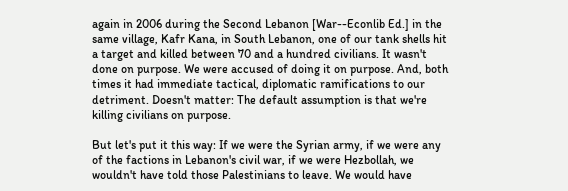again in 2006 during the Second Lebanon [War--Econlib Ed.] in the same village, Kafr Kana, in South Lebanon, one of our tank shells hit a target and killed between 70 and a hundred civilians. It wasn't done on purpose. We were accused of doing it on purpose. And, both times it had immediate tactical, diplomatic ramifications to our detriment. Doesn't matter: The default assumption is that we're killing civilians on purpose.

But let's put it this way: If we were the Syrian army, if we were any of the factions in Lebanon's civil war, if we were Hezbollah, we wouldn't have told those Palestinians to leave. We would have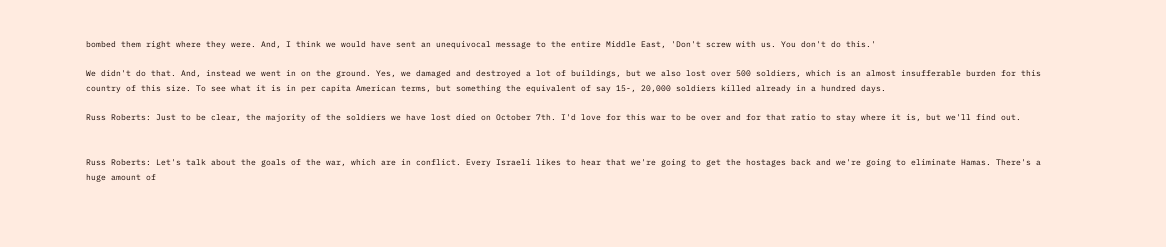bombed them right where they were. And, I think we would have sent an unequivocal message to the entire Middle East, 'Don't screw with us. You don't do this.'

We didn't do that. And, instead we went in on the ground. Yes, we damaged and destroyed a lot of buildings, but we also lost over 500 soldiers, which is an almost insufferable burden for this country of this size. To see what it is in per capita American terms, but something the equivalent of say 15-, 20,000 soldiers killed already in a hundred days.

Russ Roberts: Just to be clear, the majority of the soldiers we have lost died on October 7th. I'd love for this war to be over and for that ratio to stay where it is, but we'll find out.


Russ Roberts: Let's talk about the goals of the war, which are in conflict. Every Israeli likes to hear that we're going to get the hostages back and we're going to eliminate Hamas. There's a huge amount of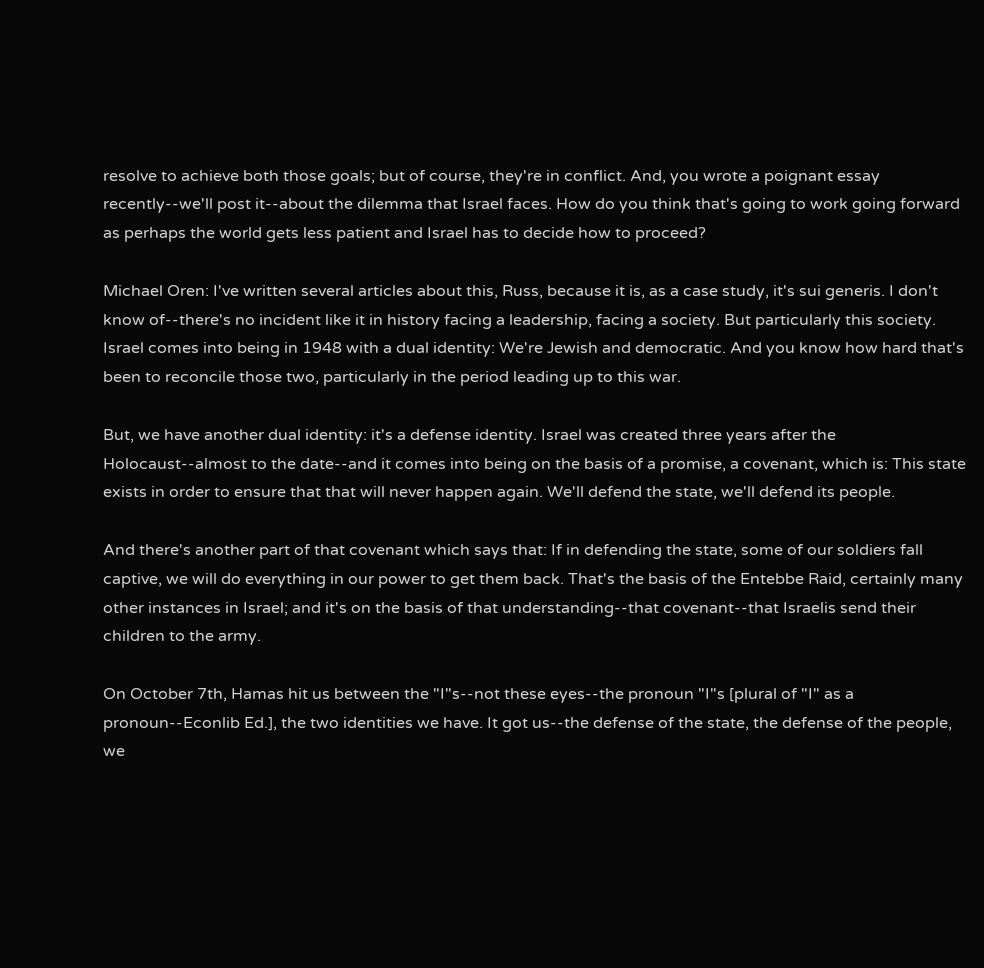resolve to achieve both those goals; but of course, they're in conflict. And, you wrote a poignant essay recently--we'll post it--about the dilemma that Israel faces. How do you think that's going to work going forward as perhaps the world gets less patient and Israel has to decide how to proceed?

Michael Oren: I've written several articles about this, Russ, because it is, as a case study, it's sui generis. I don't know of--there's no incident like it in history facing a leadership, facing a society. But particularly this society. Israel comes into being in 1948 with a dual identity: We're Jewish and democratic. And you know how hard that's been to reconcile those two, particularly in the period leading up to this war.

But, we have another dual identity: it's a defense identity. Israel was created three years after the Holocaust--almost to the date--and it comes into being on the basis of a promise, a covenant, which is: This state exists in order to ensure that that will never happen again. We'll defend the state, we'll defend its people.

And there's another part of that covenant which says that: If in defending the state, some of our soldiers fall captive, we will do everything in our power to get them back. That's the basis of the Entebbe Raid, certainly many other instances in Israel; and it's on the basis of that understanding--that covenant--that Israelis send their children to the army.

On October 7th, Hamas hit us between the "I"s--not these eyes--the pronoun "I"s [plural of "I" as a pronoun--Econlib Ed.], the two identities we have. It got us--the defense of the state, the defense of the people, we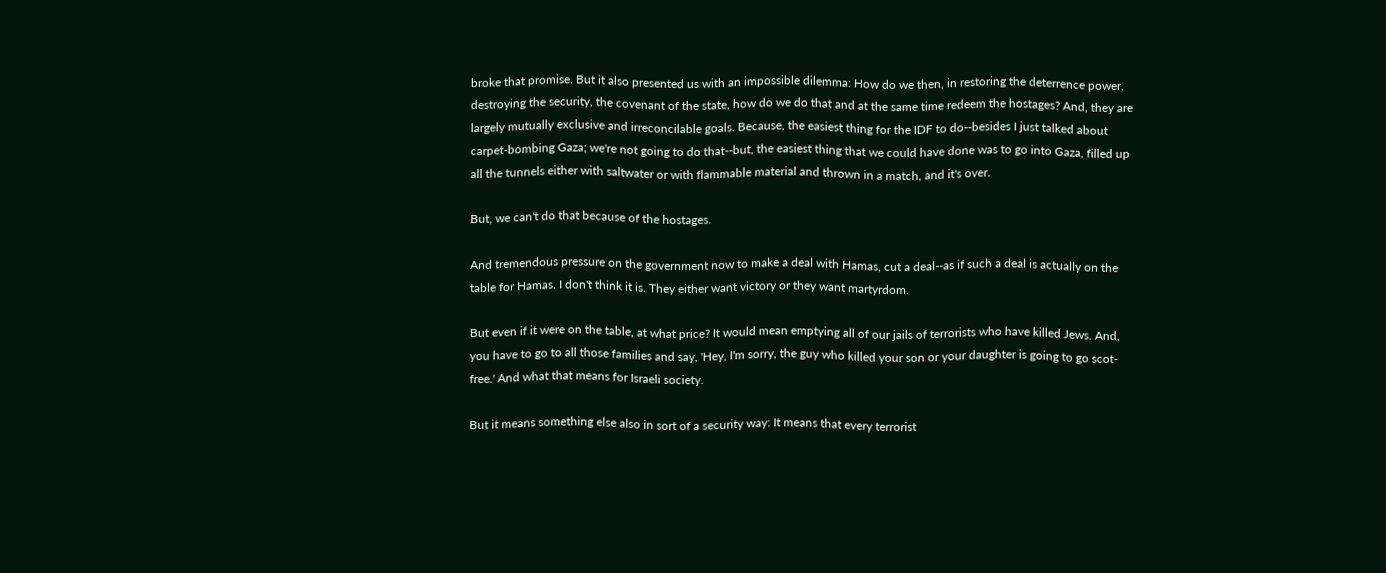broke that promise. But it also presented us with an impossible dilemma: How do we then, in restoring the deterrence power, destroying the security, the covenant of the state, how do we do that and at the same time redeem the hostages? And, they are largely mutually exclusive and irreconcilable goals. Because, the easiest thing for the IDF to do--besides I just talked about carpet-bombing Gaza; we're not going to do that--but, the easiest thing that we could have done was to go into Gaza, filled up all the tunnels either with saltwater or with flammable material and thrown in a match, and it's over.

But, we can't do that because of the hostages.

And tremendous pressure on the government now to make a deal with Hamas, cut a deal--as if such a deal is actually on the table for Hamas. I don't think it is. They either want victory or they want martyrdom.

But even if it were on the table, at what price? It would mean emptying all of our jails of terrorists who have killed Jews. And, you have to go to all those families and say, 'Hey, I'm sorry, the guy who killed your son or your daughter is going to go scot-free.' And what that means for Israeli society.

But it means something else also in sort of a security way: It means that every terrorist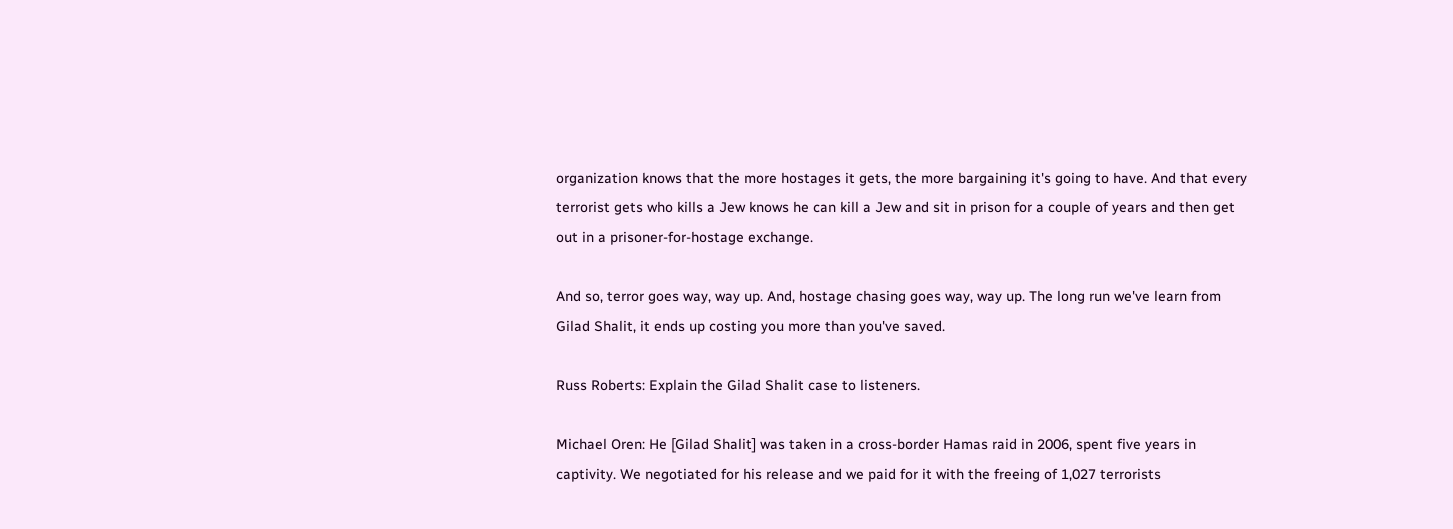organization knows that the more hostages it gets, the more bargaining it's going to have. And that every terrorist gets who kills a Jew knows he can kill a Jew and sit in prison for a couple of years and then get out in a prisoner-for-hostage exchange.

And so, terror goes way, way up. And, hostage chasing goes way, way up. The long run we've learn from Gilad Shalit, it ends up costing you more than you've saved.

Russ Roberts: Explain the Gilad Shalit case to listeners.

Michael Oren: He [Gilad Shalit] was taken in a cross-border Hamas raid in 2006, spent five years in captivity. We negotiated for his release and we paid for it with the freeing of 1,027 terrorists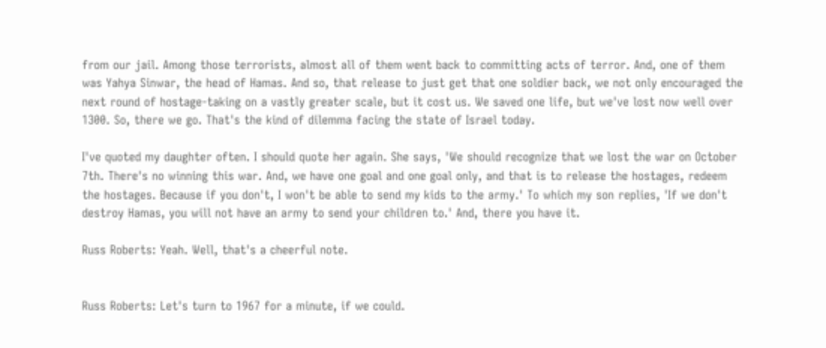from our jail. Among those terrorists, almost all of them went back to committing acts of terror. And, one of them was Yahya Sinwar, the head of Hamas. And so, that release to just get that one soldier back, we not only encouraged the next round of hostage-taking on a vastly greater scale, but it cost us. We saved one life, but we've lost now well over 1300. So, there we go. That's the kind of dilemma facing the state of Israel today.

I've quoted my daughter often. I should quote her again. She says, 'We should recognize that we lost the war on October 7th. There's no winning this war. And, we have one goal and one goal only, and that is to release the hostages, redeem the hostages. Because if you don't, I won't be able to send my kids to the army.' To which my son replies, 'If we don't destroy Hamas, you will not have an army to send your children to.' And, there you have it.

Russ Roberts: Yeah. Well, that's a cheerful note.


Russ Roberts: Let's turn to 1967 for a minute, if we could.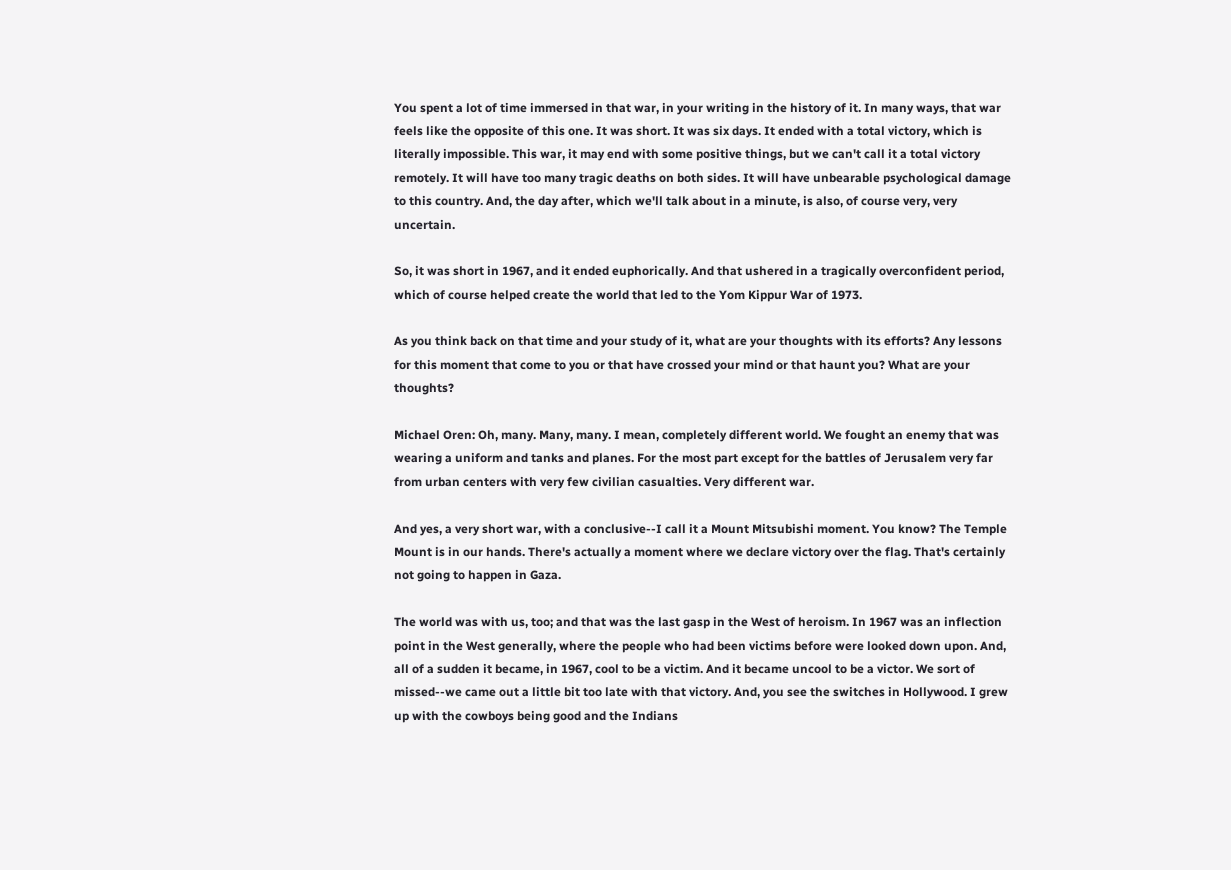You spent a lot of time immersed in that war, in your writing in the history of it. In many ways, that war feels like the opposite of this one. It was short. It was six days. It ended with a total victory, which is literally impossible. This war, it may end with some positive things, but we can't call it a total victory remotely. It will have too many tragic deaths on both sides. It will have unbearable psychological damage to this country. And, the day after, which we'll talk about in a minute, is also, of course very, very uncertain.

So, it was short in 1967, and it ended euphorically. And that ushered in a tragically overconfident period, which of course helped create the world that led to the Yom Kippur War of 1973.

As you think back on that time and your study of it, what are your thoughts with its efforts? Any lessons for this moment that come to you or that have crossed your mind or that haunt you? What are your thoughts?

Michael Oren: Oh, many. Many, many. I mean, completely different world. We fought an enemy that was wearing a uniform and tanks and planes. For the most part except for the battles of Jerusalem very far from urban centers with very few civilian casualties. Very different war.

And yes, a very short war, with a conclusive--I call it a Mount Mitsubishi moment. You know? The Temple Mount is in our hands. There's actually a moment where we declare victory over the flag. That's certainly not going to happen in Gaza.

The world was with us, too; and that was the last gasp in the West of heroism. In 1967 was an inflection point in the West generally, where the people who had been victims before were looked down upon. And, all of a sudden it became, in 1967, cool to be a victim. And it became uncool to be a victor. We sort of missed--we came out a little bit too late with that victory. And, you see the switches in Hollywood. I grew up with the cowboys being good and the Indians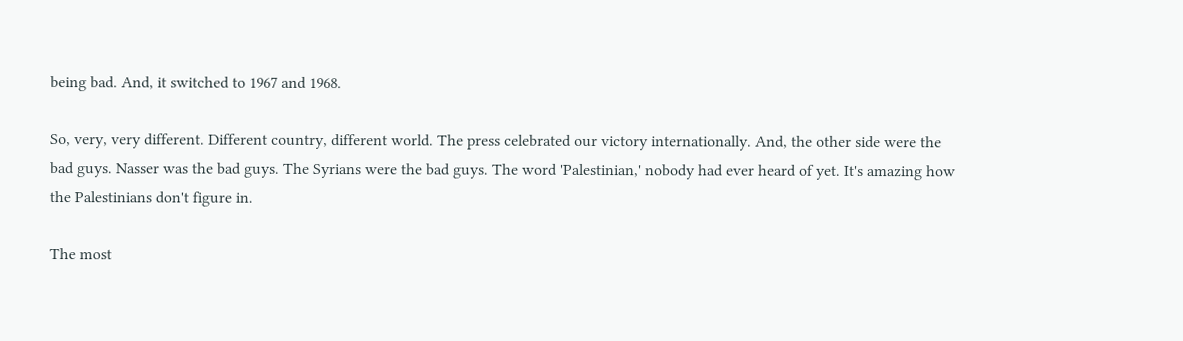being bad. And, it switched to 1967 and 1968.

So, very, very different. Different country, different world. The press celebrated our victory internationally. And, the other side were the bad guys. Nasser was the bad guys. The Syrians were the bad guys. The word 'Palestinian,' nobody had ever heard of yet. It's amazing how the Palestinians don't figure in.

The most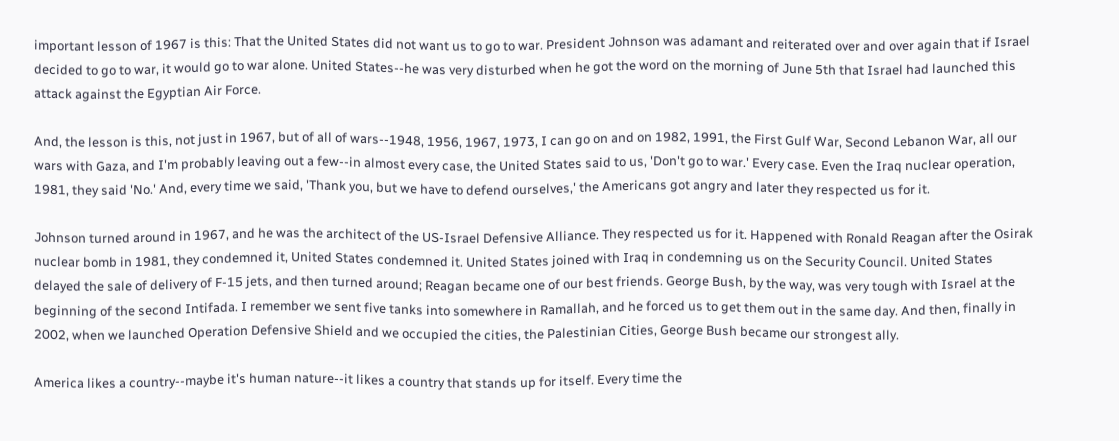important lesson of 1967 is this: That the United States did not want us to go to war. President Johnson was adamant and reiterated over and over again that if Israel decided to go to war, it would go to war alone. United States--he was very disturbed when he got the word on the morning of June 5th that Israel had launched this attack against the Egyptian Air Force.

And, the lesson is this, not just in 1967, but of all of wars--1948, 1956, 1967, 1973, I can go on and on 1982, 1991, the First Gulf War, Second Lebanon War, all our wars with Gaza, and I'm probably leaving out a few--in almost every case, the United States said to us, 'Don't go to war.' Every case. Even the Iraq nuclear operation, 1981, they said 'No.' And, every time we said, 'Thank you, but we have to defend ourselves,' the Americans got angry and later they respected us for it.

Johnson turned around in 1967, and he was the architect of the US-Israel Defensive Alliance. They respected us for it. Happened with Ronald Reagan after the Osirak nuclear bomb in 1981, they condemned it, United States condemned it. United States joined with Iraq in condemning us on the Security Council. United States delayed the sale of delivery of F-15 jets, and then turned around; Reagan became one of our best friends. George Bush, by the way, was very tough with Israel at the beginning of the second Intifada. I remember we sent five tanks into somewhere in Ramallah, and he forced us to get them out in the same day. And then, finally in 2002, when we launched Operation Defensive Shield and we occupied the cities, the Palestinian Cities, George Bush became our strongest ally.

America likes a country--maybe it's human nature--it likes a country that stands up for itself. Every time the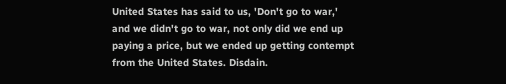United States has said to us, 'Don't go to war,' and we didn't go to war, not only did we end up paying a price, but we ended up getting contempt from the United States. Disdain.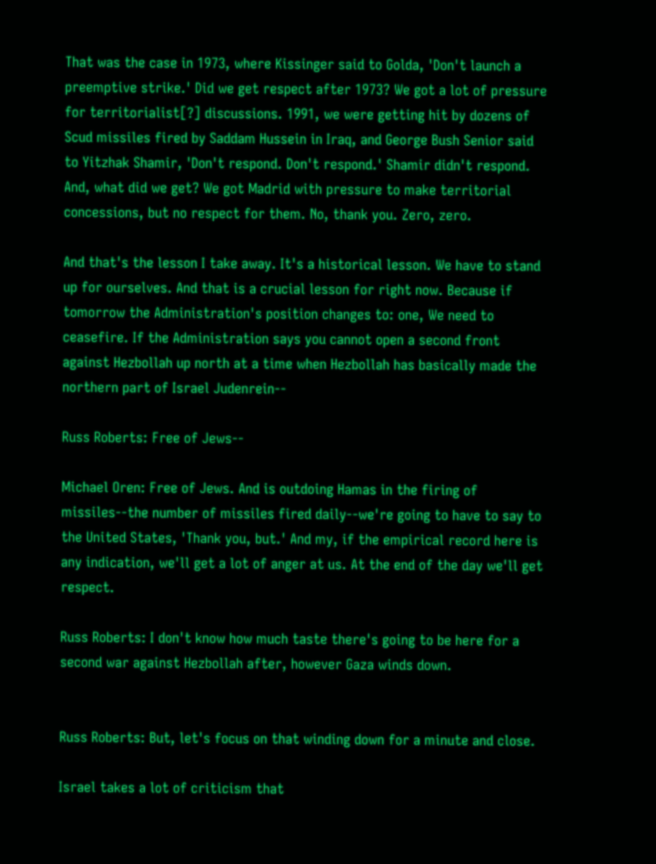That was the case in 1973, where Kissinger said to Golda, 'Don't launch a preemptive strike.' Did we get respect after 1973? We got a lot of pressure for territorialist[?] discussions. 1991, we were getting hit by dozens of Scud missiles fired by Saddam Hussein in Iraq, and George Bush Senior said to Yitzhak Shamir, 'Don't respond. Don't respond.' Shamir didn't respond. And, what did we get? We got Madrid with pressure to make territorial concessions, but no respect for them. No, thank you. Zero, zero.

And that's the lesson I take away. It's a historical lesson. We have to stand up for ourselves. And that is a crucial lesson for right now. Because if tomorrow the Administration's position changes to: one, We need to ceasefire. If the Administration says you cannot open a second front against Hezbollah up north at a time when Hezbollah has basically made the northern part of Israel Judenrein--

Russ Roberts: Free of Jews--

Michael Oren: Free of Jews. And is outdoing Hamas in the firing of missiles--the number of missiles fired daily--we're going to have to say to the United States, 'Thank you, but.' And my, if the empirical record here is any indication, we'll get a lot of anger at us. At the end of the day we'll get respect.

Russ Roberts: I don't know how much taste there's going to be here for a second war against Hezbollah after, however Gaza winds down.


Russ Roberts: But, let's focus on that winding down for a minute and close.

Israel takes a lot of criticism that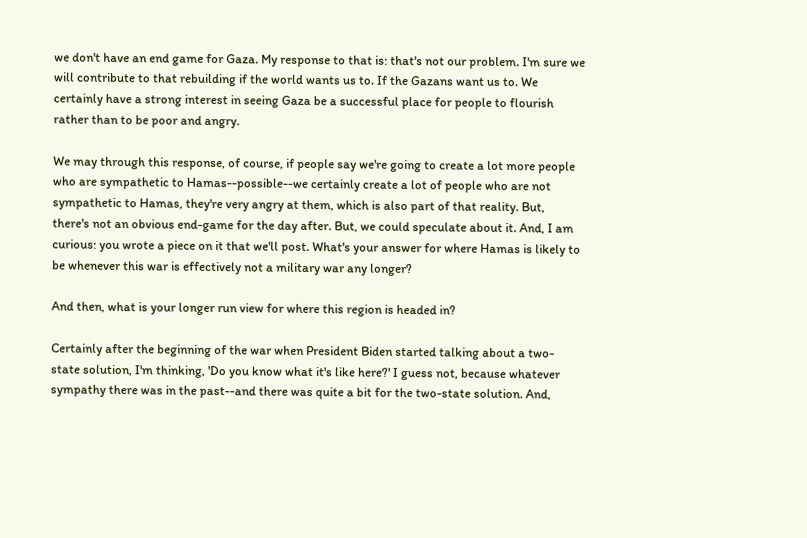we don't have an end game for Gaza. My response to that is: that's not our problem. I'm sure we will contribute to that rebuilding if the world wants us to. If the Gazans want us to. We certainly have a strong interest in seeing Gaza be a successful place for people to flourish rather than to be poor and angry.

We may through this response, of course, if people say we're going to create a lot more people who are sympathetic to Hamas--possible--we certainly create a lot of people who are not sympathetic to Hamas, they're very angry at them, which is also part of that reality. But, there's not an obvious end-game for the day after. But, we could speculate about it. And, I am curious: you wrote a piece on it that we'll post. What's your answer for where Hamas is likely to be whenever this war is effectively not a military war any longer?

And then, what is your longer run view for where this region is headed in?

Certainly after the beginning of the war when President Biden started talking about a two-state solution, I'm thinking, 'Do you know what it's like here?' I guess not, because whatever sympathy there was in the past--and there was quite a bit for the two-state solution. And,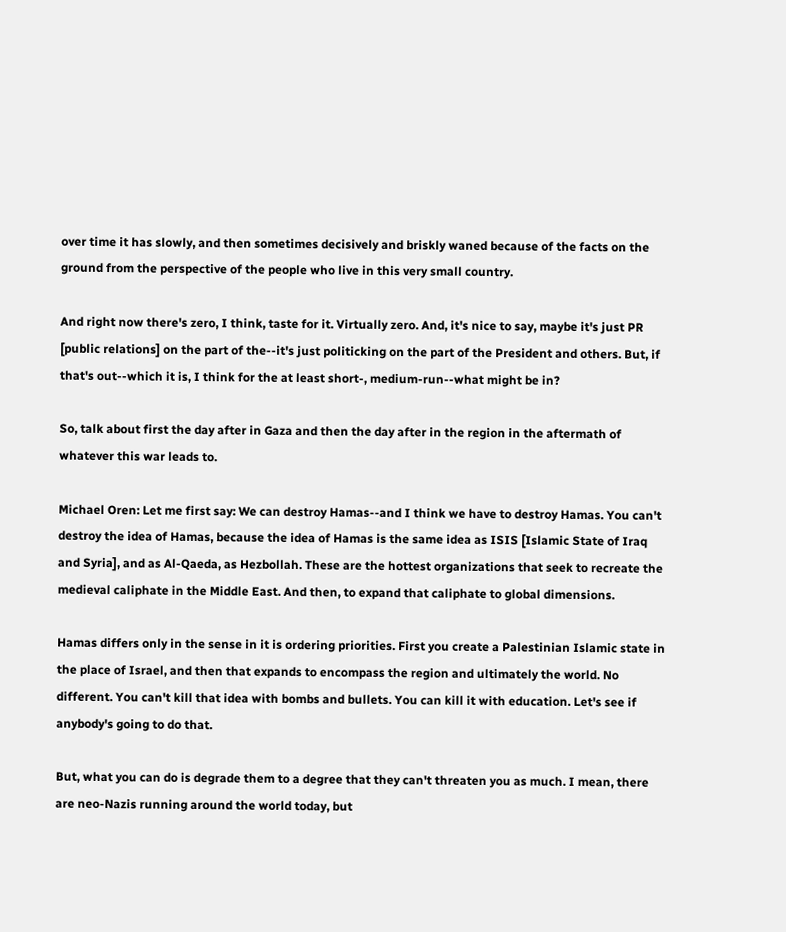over time it has slowly, and then sometimes decisively and briskly waned because of the facts on the ground from the perspective of the people who live in this very small country.

And right now there's zero, I think, taste for it. Virtually zero. And, it's nice to say, maybe it's just PR [public relations] on the part of the--it's just politicking on the part of the President and others. But, if that's out--which it is, I think for the at least short-, medium-run--what might be in?

So, talk about first the day after in Gaza and then the day after in the region in the aftermath of whatever this war leads to.

Michael Oren: Let me first say: We can destroy Hamas--and I think we have to destroy Hamas. You can't destroy the idea of Hamas, because the idea of Hamas is the same idea as ISIS [Islamic State of Iraq and Syria], and as Al-Qaeda, as Hezbollah. These are the hottest organizations that seek to recreate the medieval caliphate in the Middle East. And then, to expand that caliphate to global dimensions.

Hamas differs only in the sense in it is ordering priorities. First you create a Palestinian Islamic state in the place of Israel, and then that expands to encompass the region and ultimately the world. No different. You can't kill that idea with bombs and bullets. You can kill it with education. Let's see if anybody's going to do that.

But, what you can do is degrade them to a degree that they can't threaten you as much. I mean, there are neo-Nazis running around the world today, but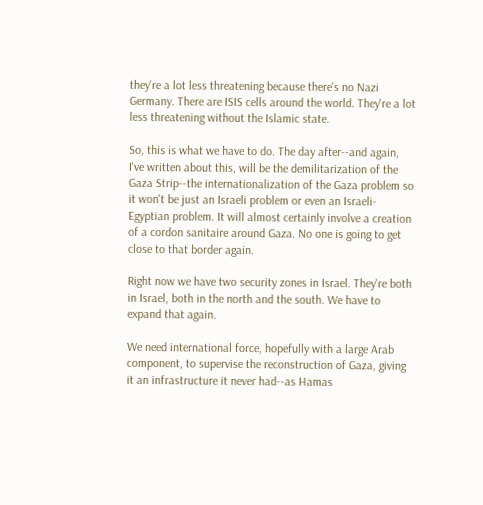they're a lot less threatening because there's no Nazi Germany. There are ISIS cells around the world. They're a lot less threatening without the Islamic state.

So, this is what we have to do. The day after--and again, I've written about this, will be the demilitarization of the Gaza Strip--the internationalization of the Gaza problem so it won't be just an Israeli problem or even an Israeli-Egyptian problem. It will almost certainly involve a creation of a cordon sanitaire around Gaza. No one is going to get close to that border again.

Right now we have two security zones in Israel. They're both in Israel, both in the north and the south. We have to expand that again.

We need international force, hopefully with a large Arab component, to supervise the reconstruction of Gaza, giving it an infrastructure it never had--as Hamas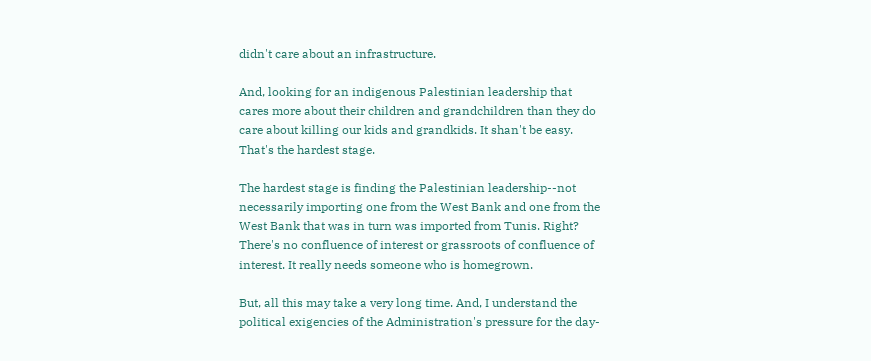didn't care about an infrastructure.

And, looking for an indigenous Palestinian leadership that cares more about their children and grandchildren than they do care about killing our kids and grandkids. It shan't be easy. That's the hardest stage.

The hardest stage is finding the Palestinian leadership--not necessarily importing one from the West Bank and one from the West Bank that was in turn was imported from Tunis. Right? There's no confluence of interest or grassroots of confluence of interest. It really needs someone who is homegrown.

But, all this may take a very long time. And, I understand the political exigencies of the Administration's pressure for the day-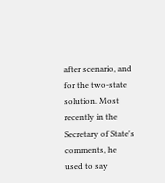after scenario, and for the two-state solution. Most recently in the Secretary of State's comments, he used to say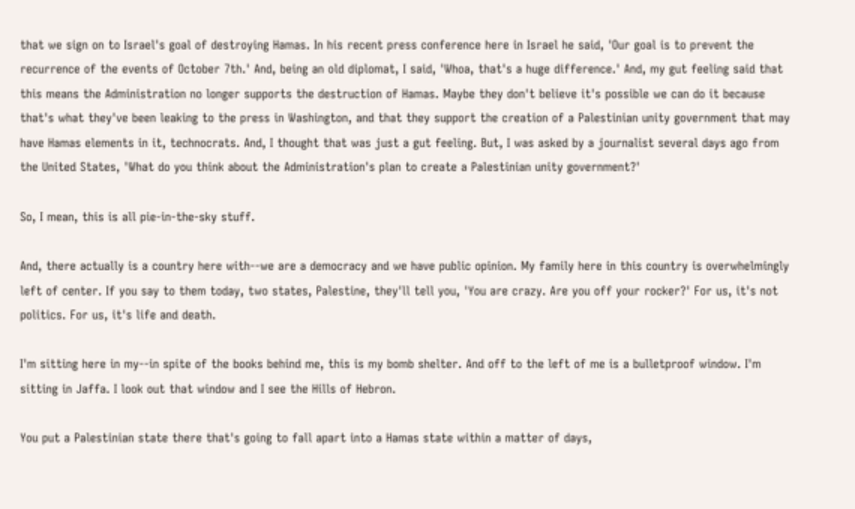that we sign on to Israel's goal of destroying Hamas. In his recent press conference here in Israel he said, 'Our goal is to prevent the recurrence of the events of October 7th.' And, being an old diplomat, I said, 'Whoa, that's a huge difference.' And, my gut feeling said that this means the Administration no longer supports the destruction of Hamas. Maybe they don't believe it's possible we can do it because that's what they've been leaking to the press in Washington, and that they support the creation of a Palestinian unity government that may have Hamas elements in it, technocrats. And, I thought that was just a gut feeling. But, I was asked by a journalist several days ago from the United States, 'What do you think about the Administration's plan to create a Palestinian unity government?'

So, I mean, this is all pie-in-the-sky stuff.

And, there actually is a country here with--we are a democracy and we have public opinion. My family here in this country is overwhelmingly left of center. If you say to them today, two states, Palestine, they'll tell you, 'You are crazy. Are you off your rocker?' For us, it's not politics. For us, it's life and death.

I'm sitting here in my--in spite of the books behind me, this is my bomb shelter. And off to the left of me is a bulletproof window. I'm sitting in Jaffa. I look out that window and I see the Hills of Hebron.

You put a Palestinian state there that's going to fall apart into a Hamas state within a matter of days,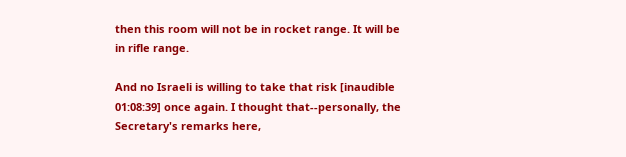then this room will not be in rocket range. It will be in rifle range.

And no Israeli is willing to take that risk [inaudible 01:08:39] once again. I thought that--personally, the Secretary's remarks here,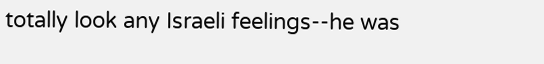totally look any Israeli feelings--he was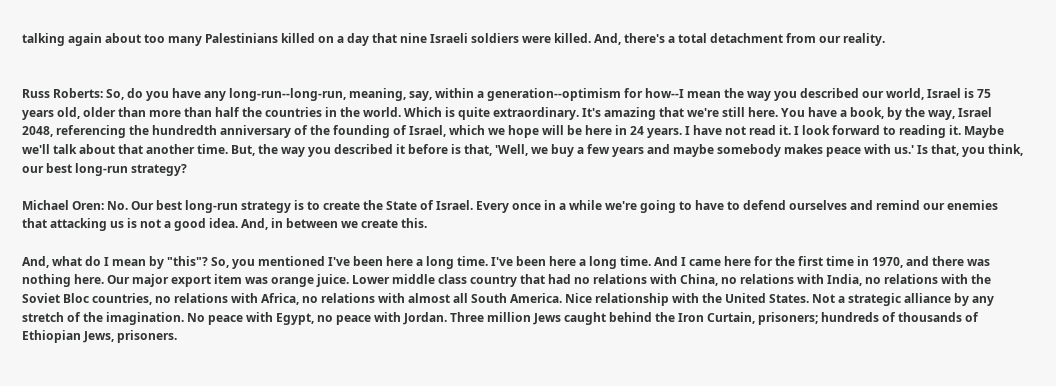talking again about too many Palestinians killed on a day that nine Israeli soldiers were killed. And, there's a total detachment from our reality.


Russ Roberts: So, do you have any long-run--long-run, meaning, say, within a generation--optimism for how--I mean the way you described our world, Israel is 75 years old, older than more than half the countries in the world. Which is quite extraordinary. It's amazing that we're still here. You have a book, by the way, Israel 2048, referencing the hundredth anniversary of the founding of Israel, which we hope will be here in 24 years. I have not read it. I look forward to reading it. Maybe we'll talk about that another time. But, the way you described it before is that, 'Well, we buy a few years and maybe somebody makes peace with us.' Is that, you think, our best long-run strategy?

Michael Oren: No. Our best long-run strategy is to create the State of Israel. Every once in a while we're going to have to defend ourselves and remind our enemies that attacking us is not a good idea. And, in between we create this.

And, what do I mean by "this"? So, you mentioned I've been here a long time. I've been here a long time. And I came here for the first time in 1970, and there was nothing here. Our major export item was orange juice. Lower middle class country that had no relations with China, no relations with India, no relations with the Soviet Bloc countries, no relations with Africa, no relations with almost all South America. Nice relationship with the United States. Not a strategic alliance by any stretch of the imagination. No peace with Egypt, no peace with Jordan. Three million Jews caught behind the Iron Curtain, prisoners; hundreds of thousands of Ethiopian Jews, prisoners.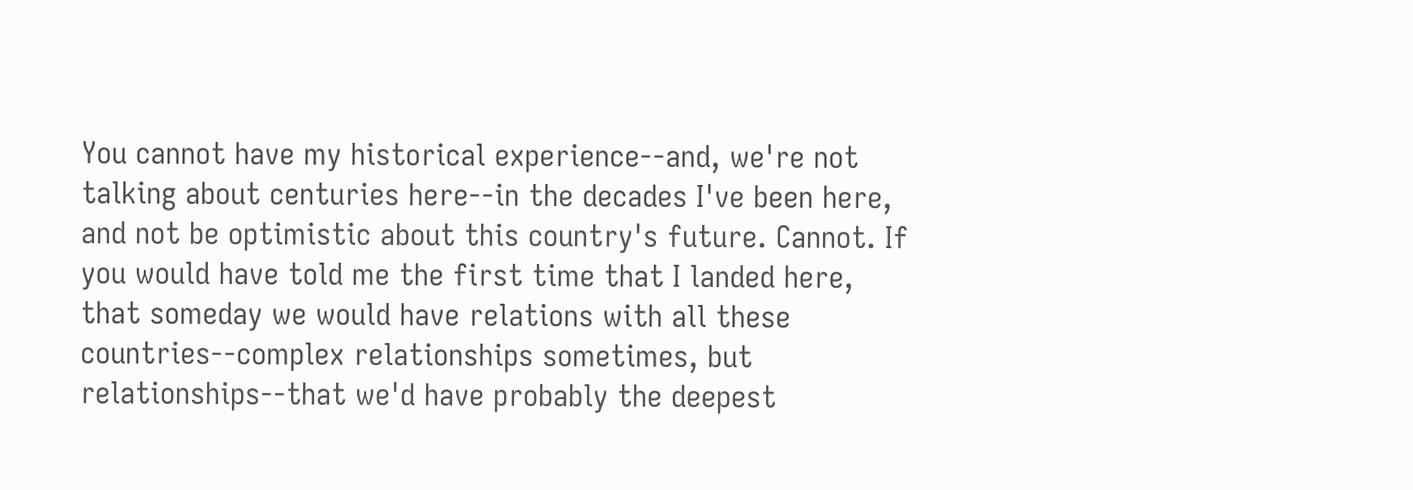You cannot have my historical experience--and, we're not talking about centuries here--in the decades I've been here, and not be optimistic about this country's future. Cannot. If you would have told me the first time that I landed here, that someday we would have relations with all these countries--complex relationships sometimes, but relationships--that we'd have probably the deepest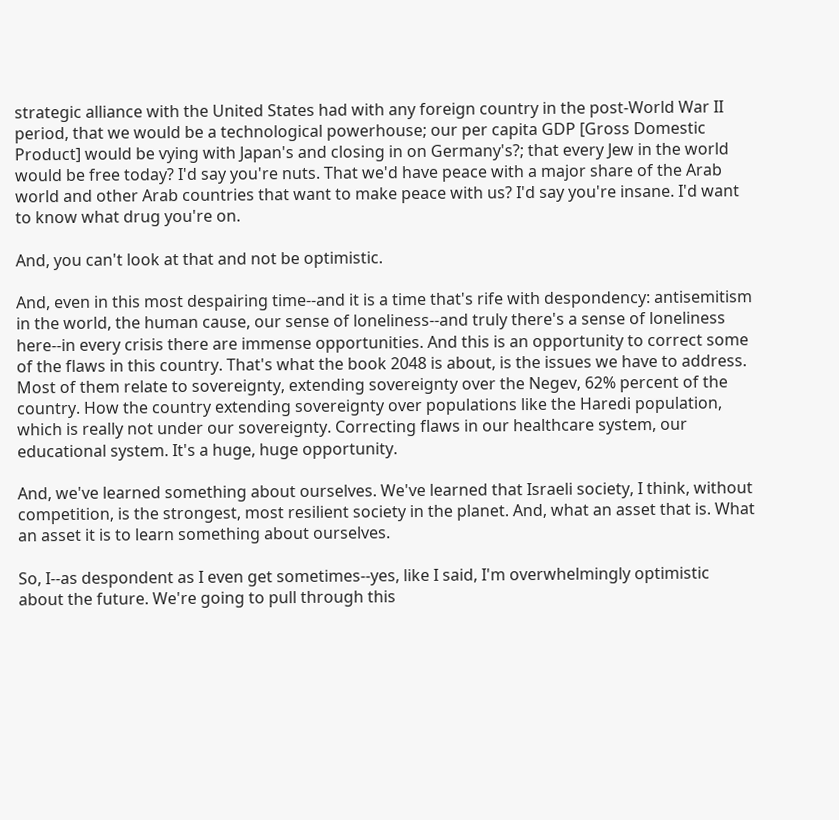strategic alliance with the United States had with any foreign country in the post-World War II period, that we would be a technological powerhouse; our per capita GDP [Gross Domestic Product] would be vying with Japan's and closing in on Germany's?; that every Jew in the world would be free today? I'd say you're nuts. That we'd have peace with a major share of the Arab world and other Arab countries that want to make peace with us? I'd say you're insane. I'd want to know what drug you're on.

And, you can't look at that and not be optimistic.

And, even in this most despairing time--and it is a time that's rife with despondency: antisemitism in the world, the human cause, our sense of loneliness--and truly there's a sense of loneliness here--in every crisis there are immense opportunities. And this is an opportunity to correct some of the flaws in this country. That's what the book 2048 is about, is the issues we have to address. Most of them relate to sovereignty, extending sovereignty over the Negev, 62% percent of the country. How the country extending sovereignty over populations like the Haredi population, which is really not under our sovereignty. Correcting flaws in our healthcare system, our educational system. It's a huge, huge opportunity.

And, we've learned something about ourselves. We've learned that Israeli society, I think, without competition, is the strongest, most resilient society in the planet. And, what an asset that is. What an asset it is to learn something about ourselves.

So, I--as despondent as I even get sometimes--yes, like I said, I'm overwhelmingly optimistic about the future. We're going to pull through this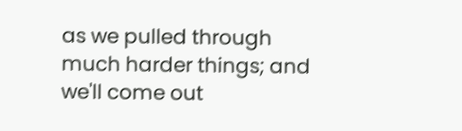as we pulled through much harder things; and we'll come out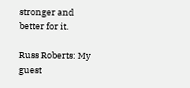stronger and better for it.

Russ Roberts: My guest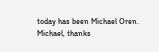today has been Michael Oren. Michael, thanks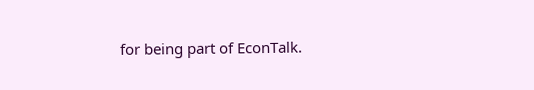for being part of EconTalk.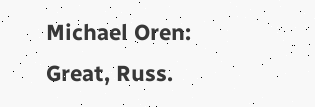Michael Oren: Great, Russ.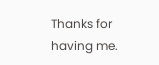Thanks for having me.